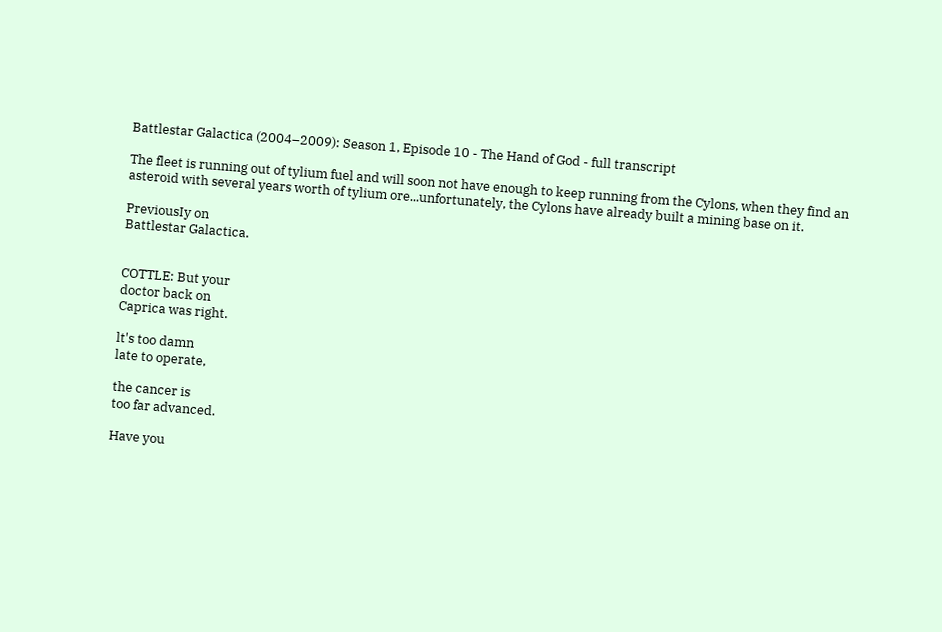Battlestar Galactica (2004–2009): Season 1, Episode 10 - The Hand of God - full transcript

The fleet is running out of tylium fuel and will soon not have enough to keep running from the Cylons, when they find an asteroid with several years worth of tylium ore...unfortunately, the Cylons have already built a mining base on it.

PreviousIy on
Battlestar Galactica.


COTTLE: But your
doctor back on
Caprica was right.

lt's too damn
late to operate,

the cancer is
too far advanced.

Have you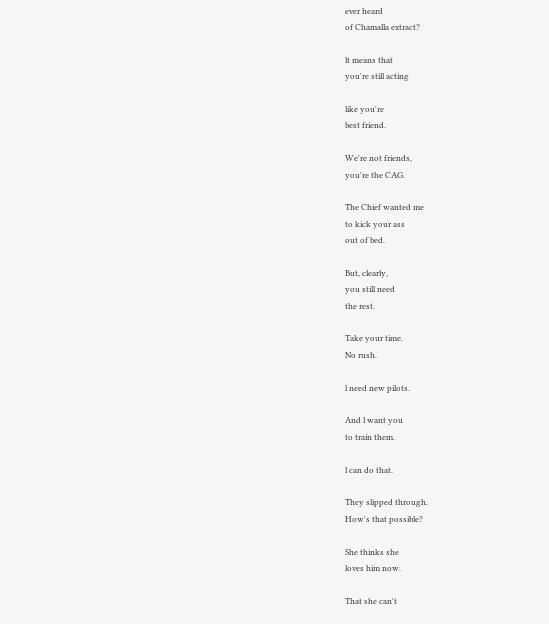ever heard
of Chamalla extract?

lt means that
you're still acting

like you're
best friend.

We're not friends,
you're the CAG.

The Chief wanted me
to kick your ass
out of bed.

But, clearly,
you still need
the rest.

Take your time.
No rush.

l need new pilots.

And l want you
to train them.

l can do that.

They slipped through.
How's that possible?

She thinks she
loves him now.

That she can't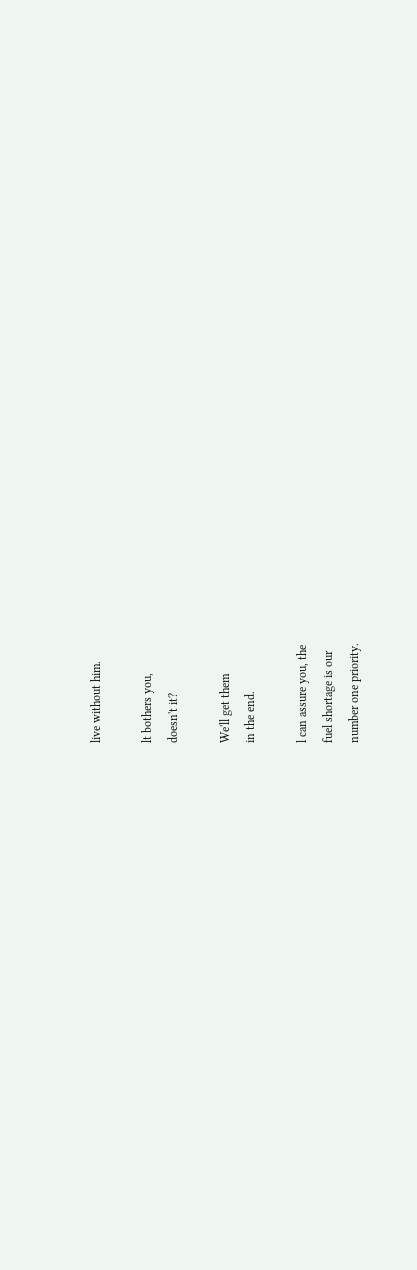live without him.

lt bothers you,
doesn't it?

We'll get them
in the end.

l can assure you, the
fuel shortage is our
number one priority.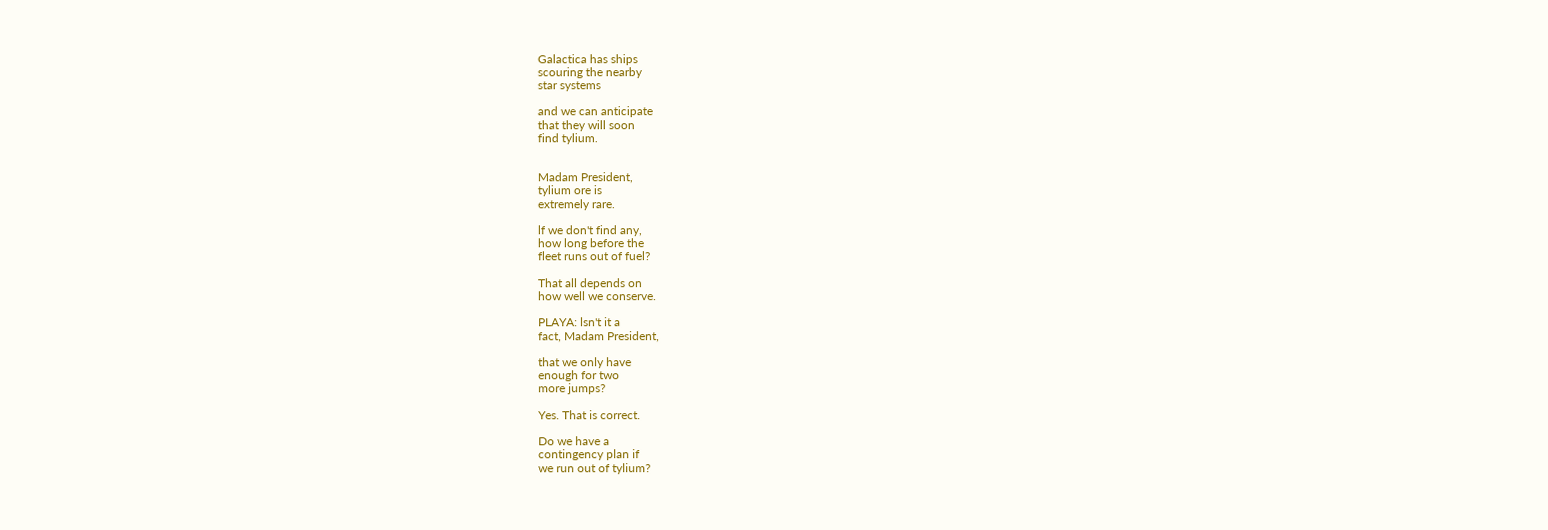Galactica has ships
scouring the nearby
star systems

and we can anticipate
that they will soon
find tylium.


Madam President,
tylium ore is
extremely rare.

lf we don't find any,
how long before the
fleet runs out of fuel?

That all depends on
how well we conserve.

PLAYA: lsn't it a
fact, Madam President,

that we only have
enough for two
more jumps?

Yes. That is correct.

Do we have a
contingency plan if
we run out of tylium?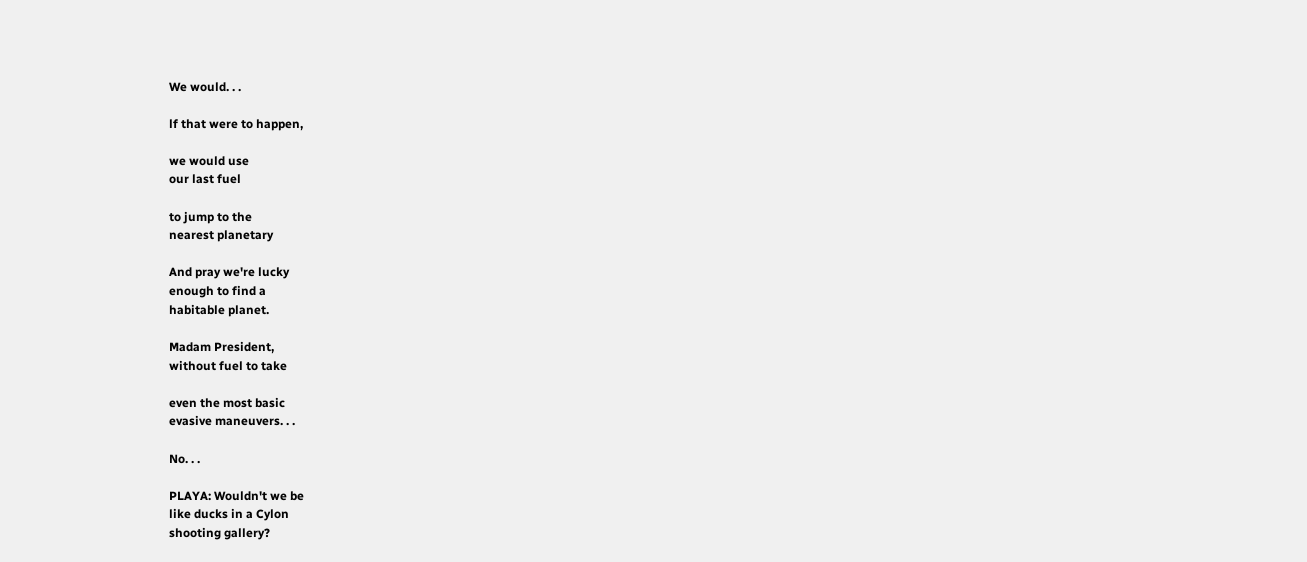We would. . .

lf that were to happen,

we would use
our last fuel

to jump to the
nearest planetary

And pray we're lucky
enough to find a
habitable planet.

Madam President,
without fuel to take

even the most basic
evasive maneuvers. . .

No. . .

PLAYA: Wouldn't we be
like ducks in a Cylon
shooting gallery?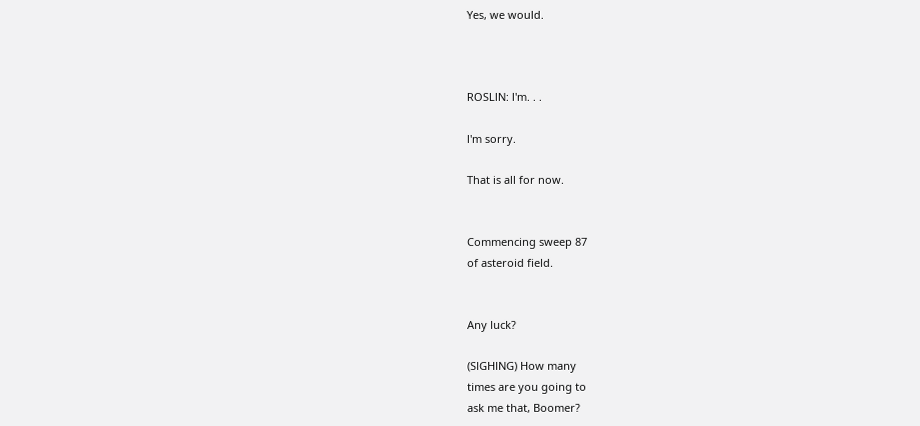Yes, we would.



ROSLlN: l'm. . .

l'm sorry.

That is all for now.


Commencing sweep 87
of asteroid field.


Any luck?

(SlGHlNG) How many
times are you going to
ask me that, Boomer?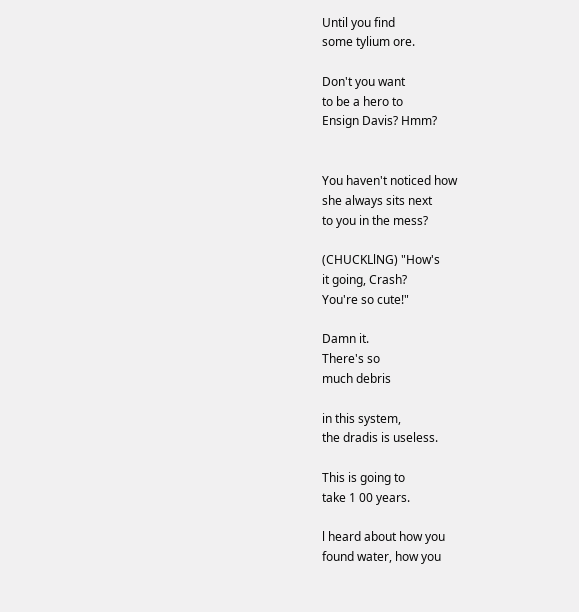Until you find
some tylium ore.

Don't you want
to be a hero to
Ensign Davis? Hmm?


You haven't noticed how
she always sits next
to you in the mess?

(CHUCKLlNG) "How's
it going, Crash?
You're so cute!"

Damn it.
There's so
much debris

in this system,
the dradis is useless.

This is going to
take 1 00 years.

l heard about how you
found water, how you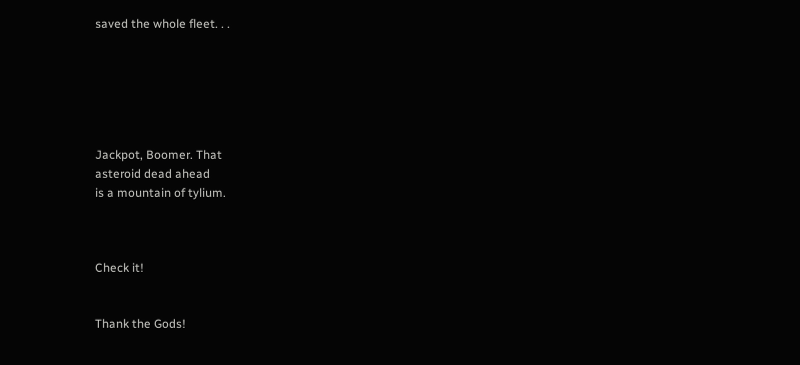saved the whole fleet. . .






Jackpot, Boomer. That
asteroid dead ahead
is a mountain of tylium.



Check it!


Thank the Gods!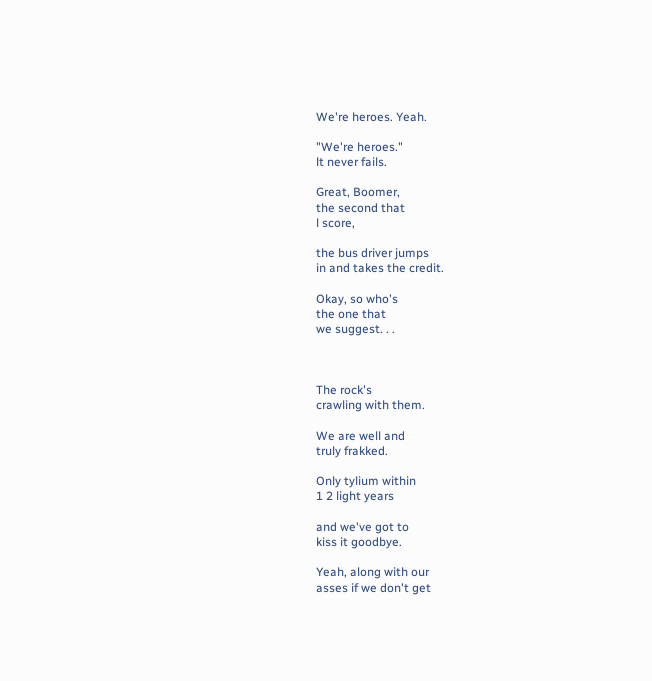We're heroes. Yeah.

"We're heroes."
lt never fails.

Great, Boomer,
the second that
l score,

the bus driver jumps
in and takes the credit.

Okay, so who's
the one that
we suggest. . .



The rock's
crawling with them.

We are well and
truly frakked.

Only tylium within
1 2 light years

and we've got to
kiss it goodbye.

Yeah, along with our
asses if we don't get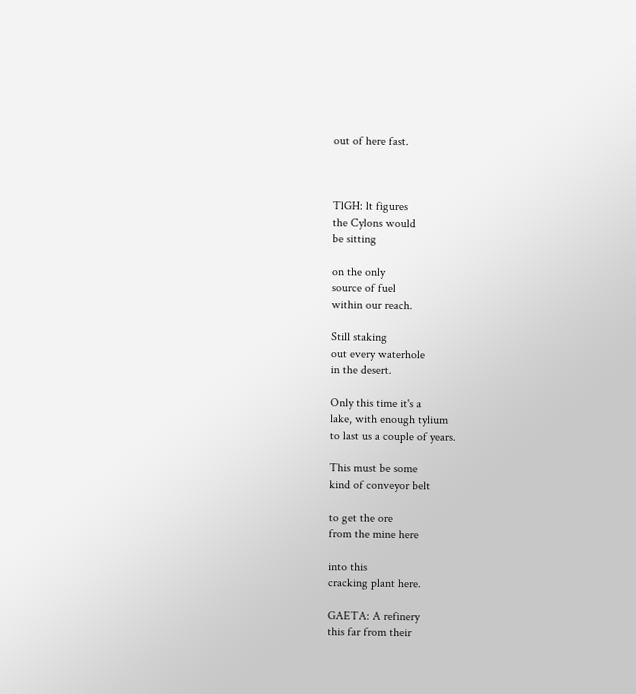out of here fast.



TlGH: lt figures
the Cylons would
be sitting

on the only
source of fuel
within our reach.

Still staking
out every waterhole
in the desert.

Only this time it's a
lake, with enough tylium
to last us a couple of years.

This must be some
kind of conveyor belt

to get the ore
from the mine here

into this
cracking plant here.

GAETA: A refinery
this far from their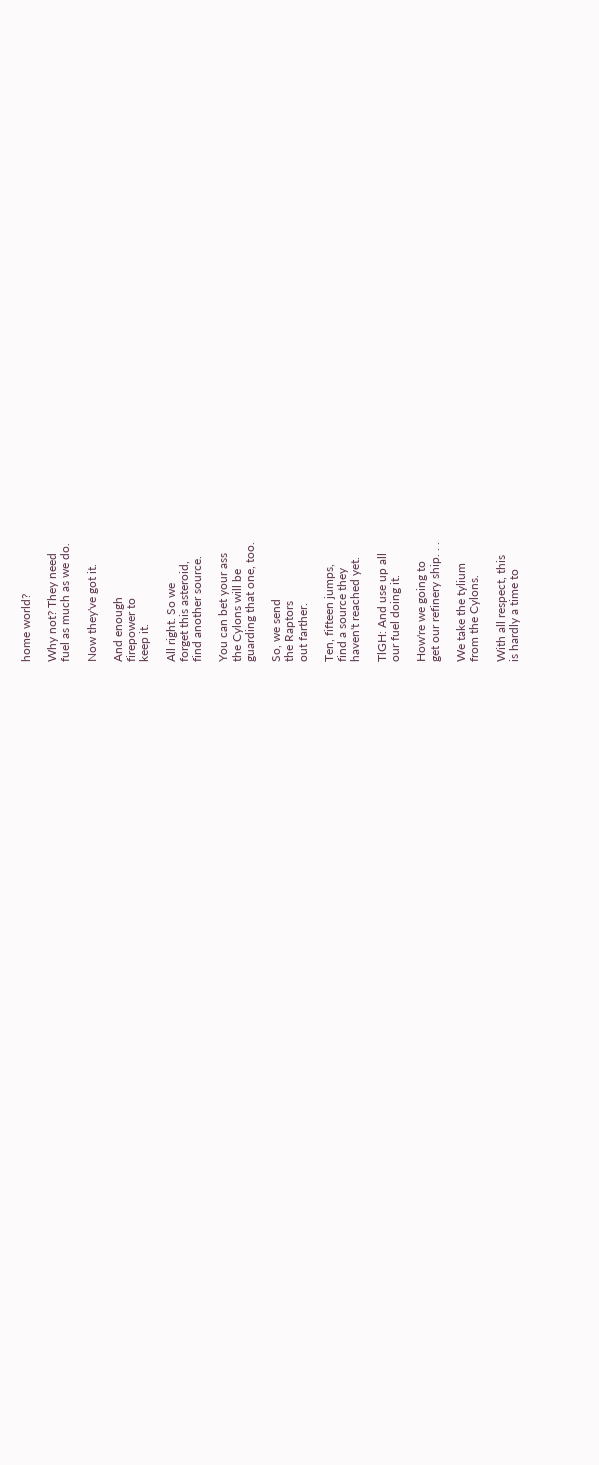home world?

Why not? They need
fuel as much as we do.

Now they've got it.

And enough
firepower to
keep it.

All right. So we
forget this asteroid,
find another source.

You can bet your ass
the Cylons will be
guarding that one, too.

So, we send
the Raptors
out farther.

Ten, fifteen jumps,
find a source they
haven't reached yet.

TlGH: And use up all
our fuel doing it.

How're we going to
get our refinery ship. . .

We take the tylium
from the Cylons.

With all respect, this
is hardly a time to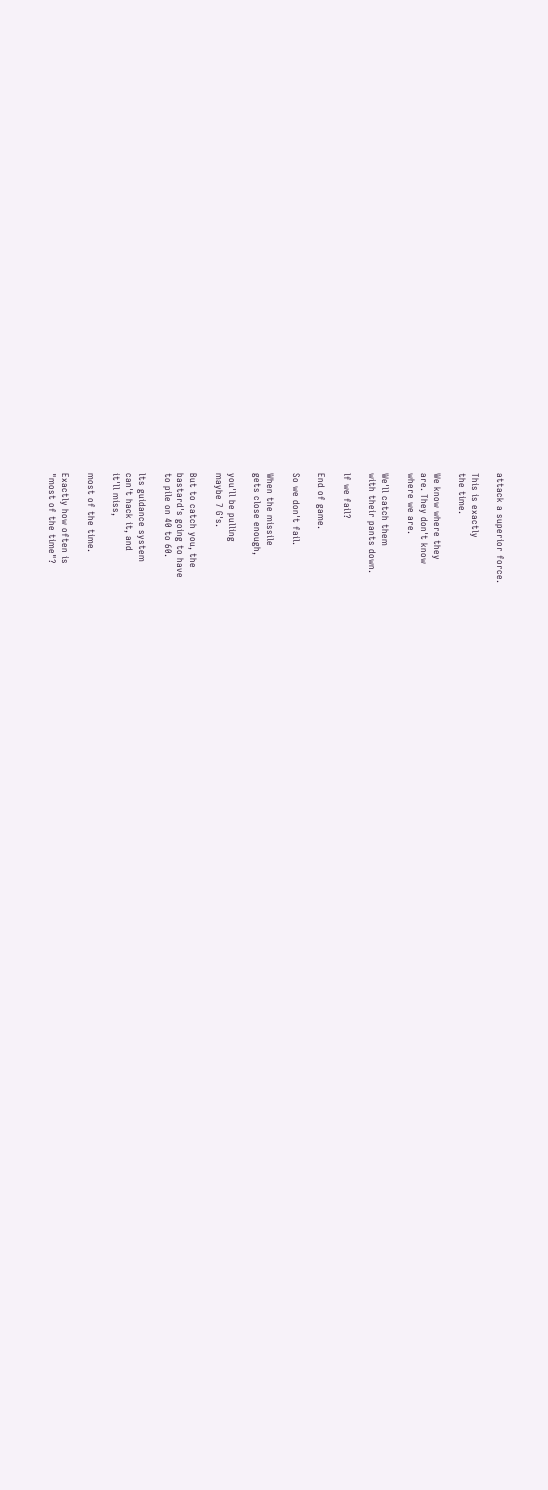attack a superior force.

This is exactly
the time.

We know where they
are. They don't know
where we are.

We'll catch them
with their pants down.

lf we fail?

End of game.

So we don't fail.

When the missile
gets close enough,

you'll be pulling
maybe 7 G's.

But to catch you, the
bastard's going to have
to pile on 40 to 60.

lts guidance system
can't hack it, and
it'll miss,

most of the time.

Exactly how often is
"most of the time"?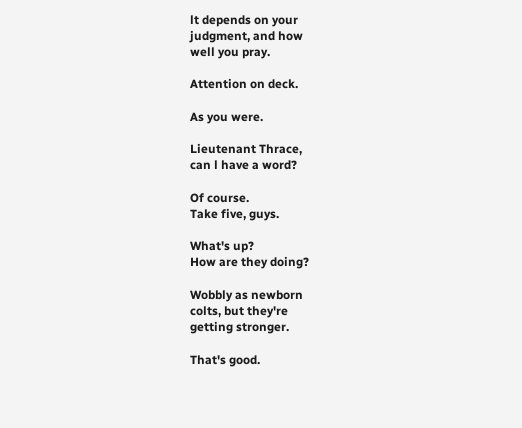lt depends on your
judgment, and how
well you pray.

Attention on deck.

As you were.

Lieutenant Thrace,
can l have a word?

Of course.
Take five, guys.

What's up?
How are they doing?

Wobbly as newborn
colts, but they're
getting stronger.

That's good.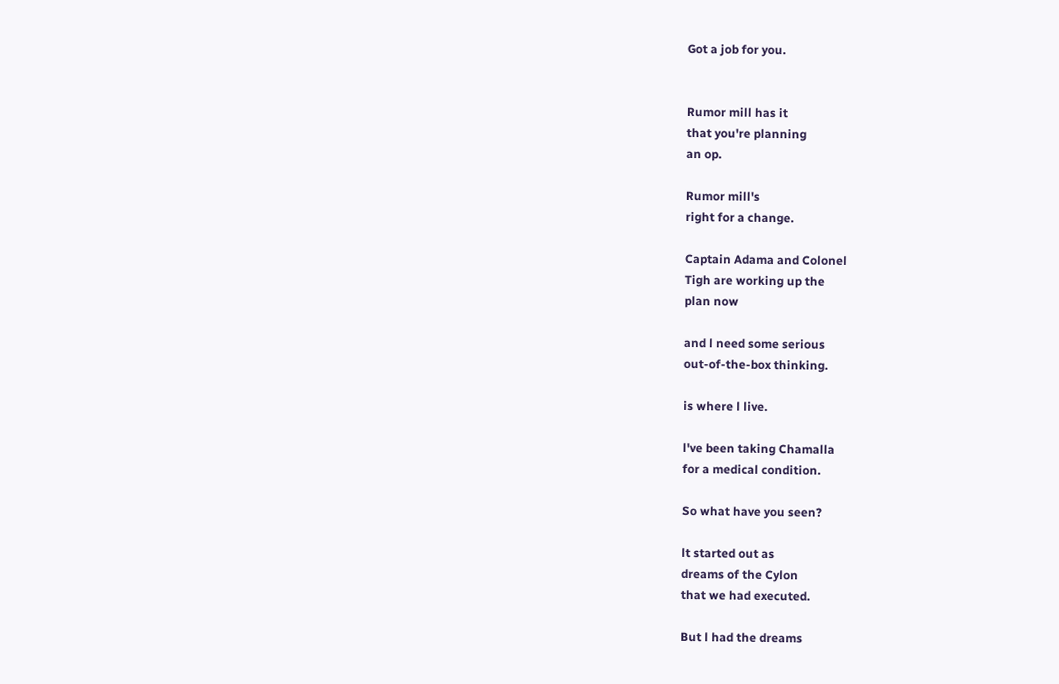Got a job for you.


Rumor mill has it
that you're planning
an op.

Rumor mill's
right for a change.

Captain Adama and Colonel
Tigh are working up the
plan now

and l need some serious
out-of-the-box thinking.

is where l live.

l've been taking Chamalla
for a medical condition.

So what have you seen?

lt started out as
dreams of the Cylon
that we had executed.

But l had the dreams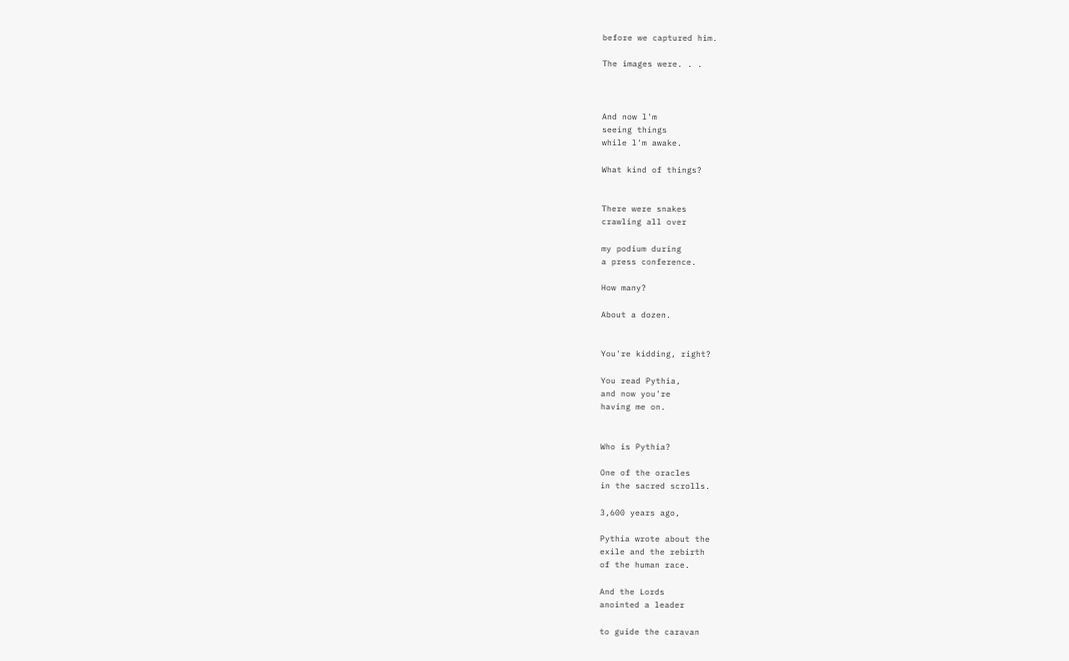before we captured him.

The images were. . .



And now l'm
seeing things
while l'm awake.

What kind of things?


There were snakes
crawling all over

my podium during
a press conference.

How many?

About a dozen.


You're kidding, right?

You read Pythia,
and now you're
having me on.


Who is Pythia?

One of the oracles
in the sacred scrolls.

3,600 years ago,

Pythia wrote about the
exile and the rebirth
of the human race.

And the Lords
anointed a leader

to guide the caravan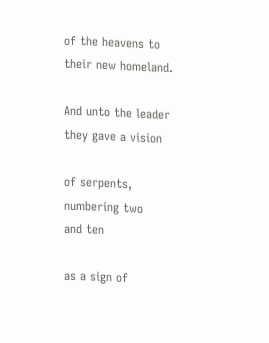of the heavens to
their new homeland.

And unto the leader
they gave a vision

of serpents,
numbering two
and ten

as a sign of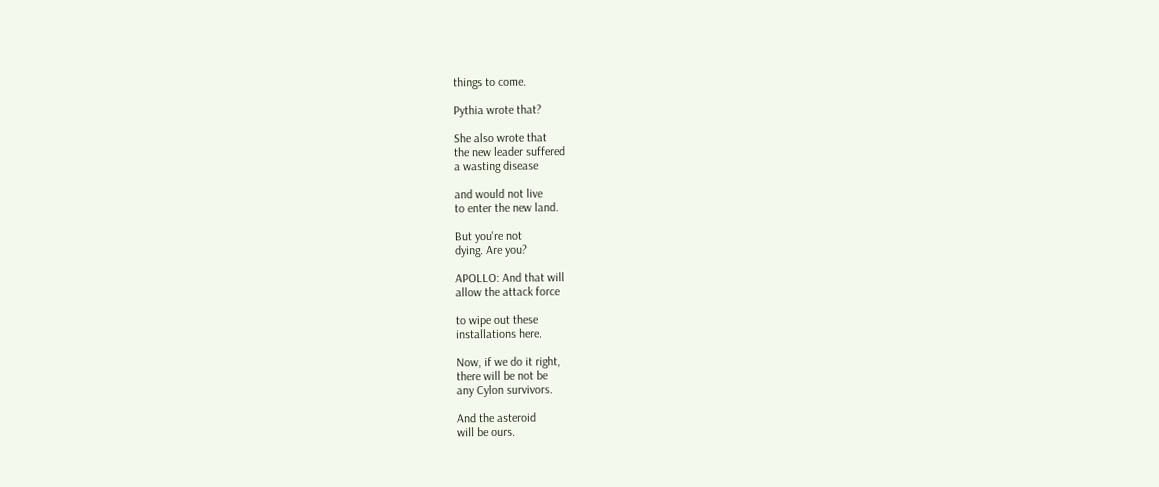things to come.

Pythia wrote that?

She also wrote that
the new leader suffered
a wasting disease

and would not live
to enter the new land.

But you're not
dying. Are you?

APOLLO: And that will
allow the attack force

to wipe out these
installations here.

Now, if we do it right,
there will be not be
any Cylon survivors.

And the asteroid
will be ours.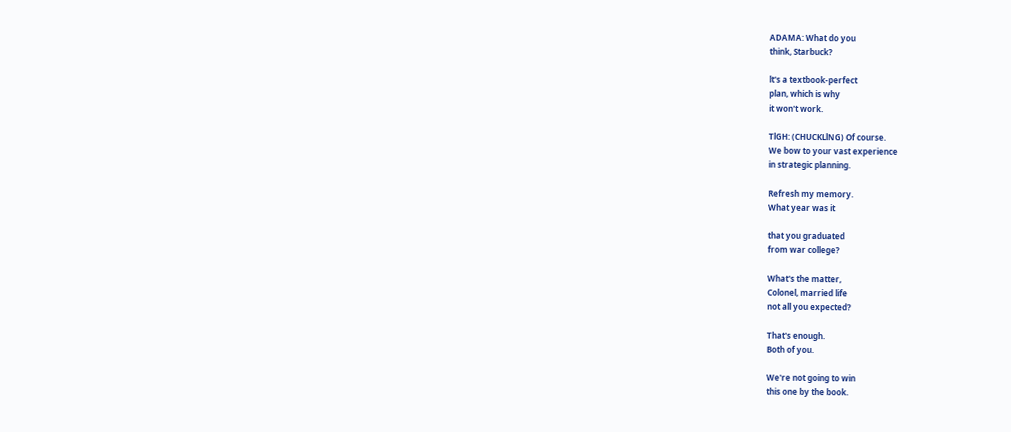ADAMA: What do you
think, Starbuck?

lt's a textbook-perfect
plan, which is why
it won't work.

TlGH: (CHUCKLlNG) Of course.
We bow to your vast experience
in strategic planning.

Refresh my memory.
What year was it

that you graduated
from war college?

What's the matter,
Colonel, married life
not all you expected?

That's enough.
Both of you.

We're not going to win
this one by the book.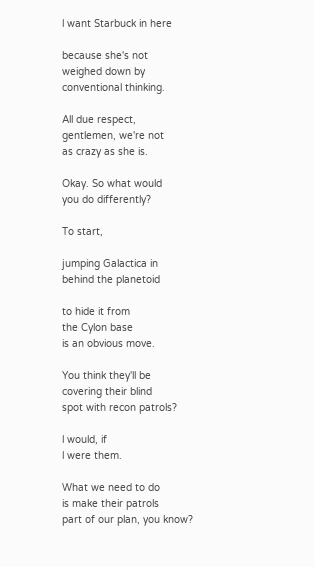l want Starbuck in here

because she's not
weighed down by
conventional thinking.

All due respect,
gentlemen, we're not
as crazy as she is.

Okay. So what would
you do differently?

To start,

jumping Galactica in
behind the planetoid

to hide it from
the Cylon base
is an obvious move.

You think they'll be
covering their blind
spot with recon patrols?

l would, if
l were them.

What we need to do
is make their patrols
part of our plan, you know?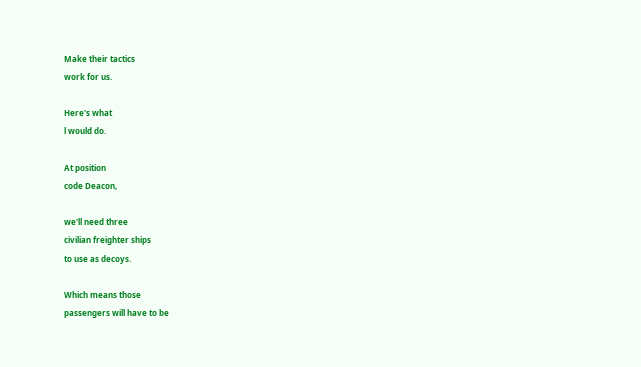Make their tactics
work for us.

Here's what
l would do.

At position
code Deacon,

we'll need three
civilian freighter ships
to use as decoys.

Which means those
passengers will have to be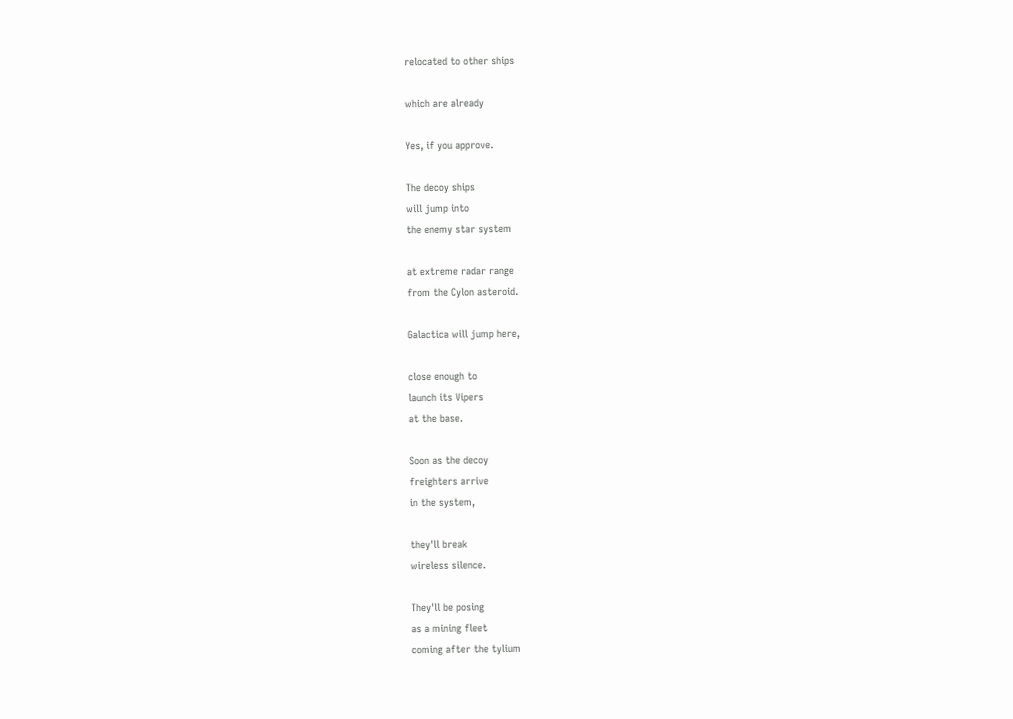relocated to other ships

which are already

Yes, if you approve.

The decoy ships
will jump into
the enemy star system

at extreme radar range
from the Cylon asteroid.

Galactica will jump here,

close enough to
launch its Vipers
at the base.

Soon as the decoy
freighters arrive
in the system,

they'll break
wireless silence.

They'll be posing
as a mining fleet
coming after the tylium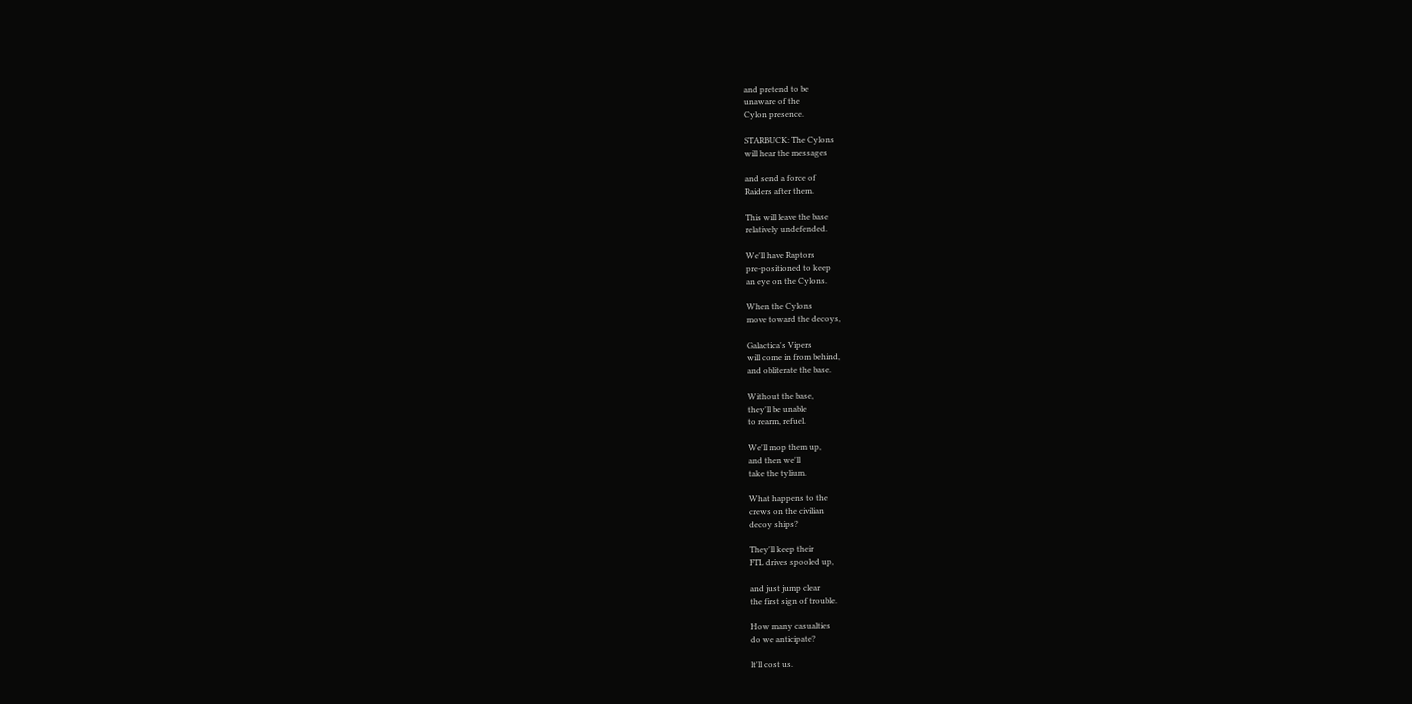and pretend to be
unaware of the
Cylon presence.

STARBUCK: The Cylons
will hear the messages

and send a force of
Raiders after them.

This will leave the base
relatively undefended.

We'll have Raptors
pre-positioned to keep
an eye on the Cylons.

When the Cylons
move toward the decoys,

Galactica's Vipers
will come in from behind,
and obliterate the base.

Without the base,
they'll be unable
to rearm, refuel.

We'll mop them up,
and then we'll
take the tylium.

What happens to the
crews on the civilian
decoy ships?

They'll keep their
FTL drives spooled up,

and just jump clear
the first sign of trouble.

How many casualties
do we anticipate?

lt'll cost us.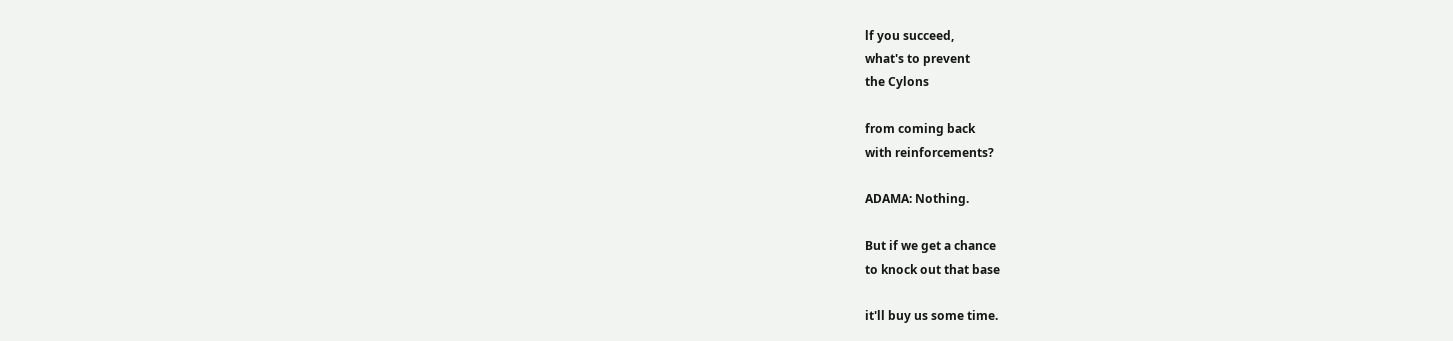lf you succeed,
what's to prevent
the Cylons

from coming back
with reinforcements?

ADAMA: Nothing.

But if we get a chance
to knock out that base

it'll buy us some time.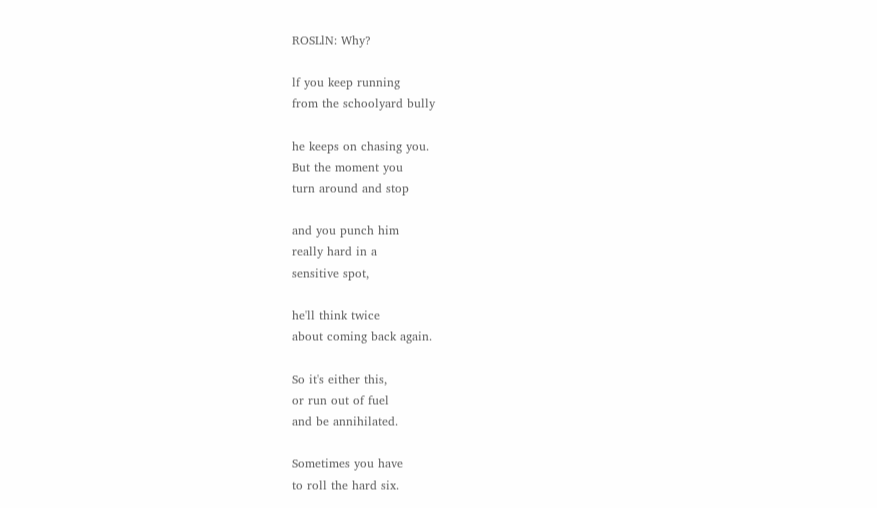ROSLlN: Why?

lf you keep running
from the schoolyard bully

he keeps on chasing you.
But the moment you
turn around and stop

and you punch him
really hard in a
sensitive spot,

he'll think twice
about coming back again.

So it's either this,
or run out of fuel
and be annihilated.

Sometimes you have
to roll the hard six.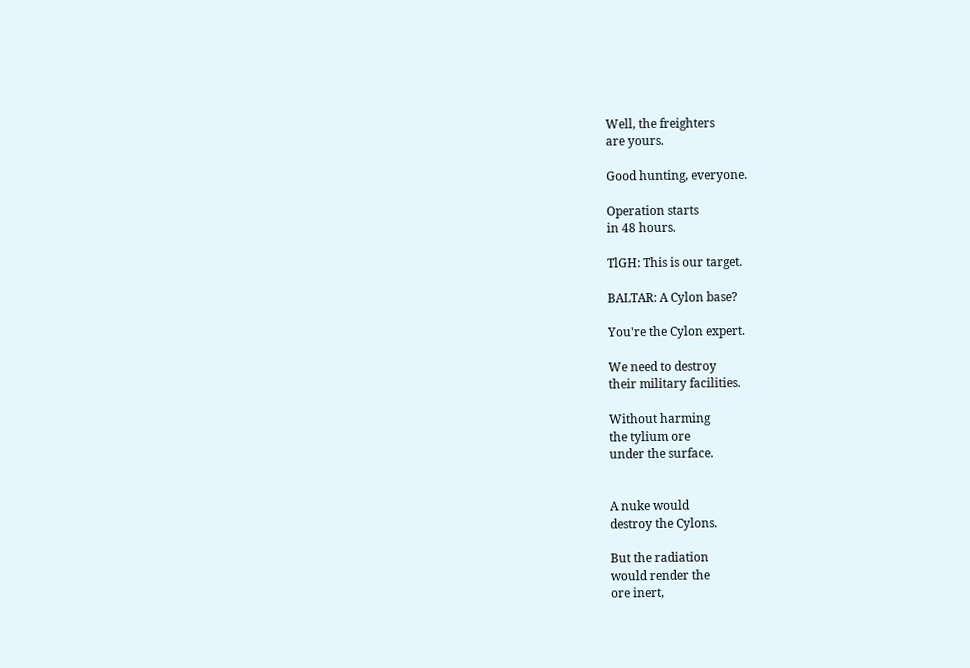Well, the freighters
are yours.

Good hunting, everyone.

Operation starts
in 48 hours.

TlGH: This is our target.

BALTAR: A Cylon base?

You're the Cylon expert.

We need to destroy
their military facilities.

Without harming
the tylium ore
under the surface.


A nuke would
destroy the Cylons.

But the radiation
would render the
ore inert,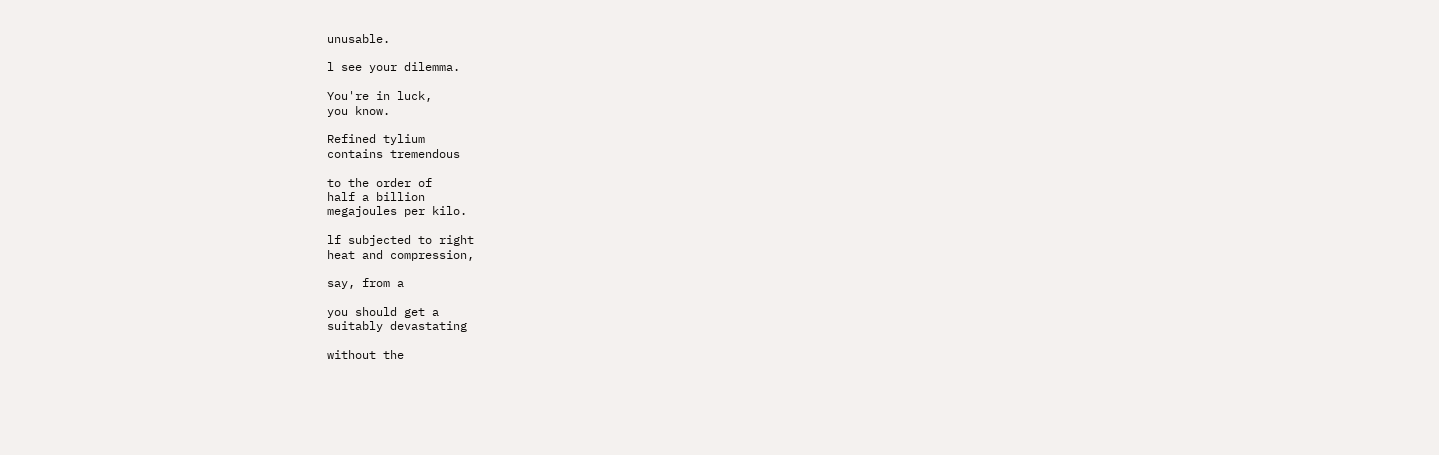unusable.

l see your dilemma.

You're in luck,
you know.

Refined tylium
contains tremendous

to the order of
half a billion
megajoules per kilo.

lf subjected to right
heat and compression,

say, from a

you should get a
suitably devastating

without the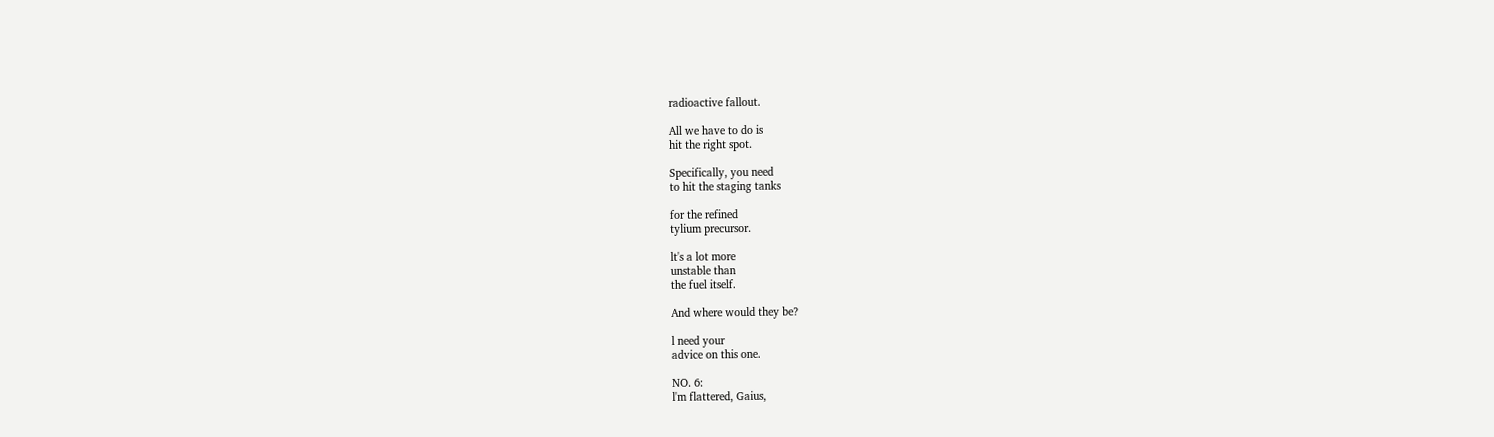radioactive fallout.

All we have to do is
hit the right spot.

Specifically, you need
to hit the staging tanks

for the refined
tylium precursor.

lt's a lot more
unstable than
the fuel itself.

And where would they be?

l need your
advice on this one.

NO. 6:
l'm flattered, Gaius,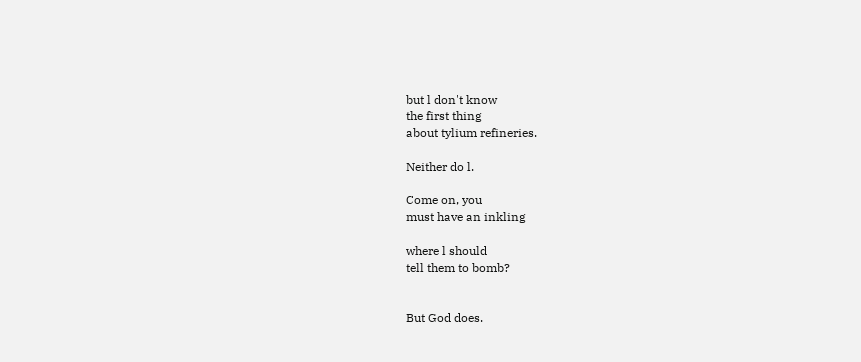but l don't know
the first thing
about tylium refineries.

Neither do l.

Come on, you
must have an inkling

where l should
tell them to bomb?


But God does.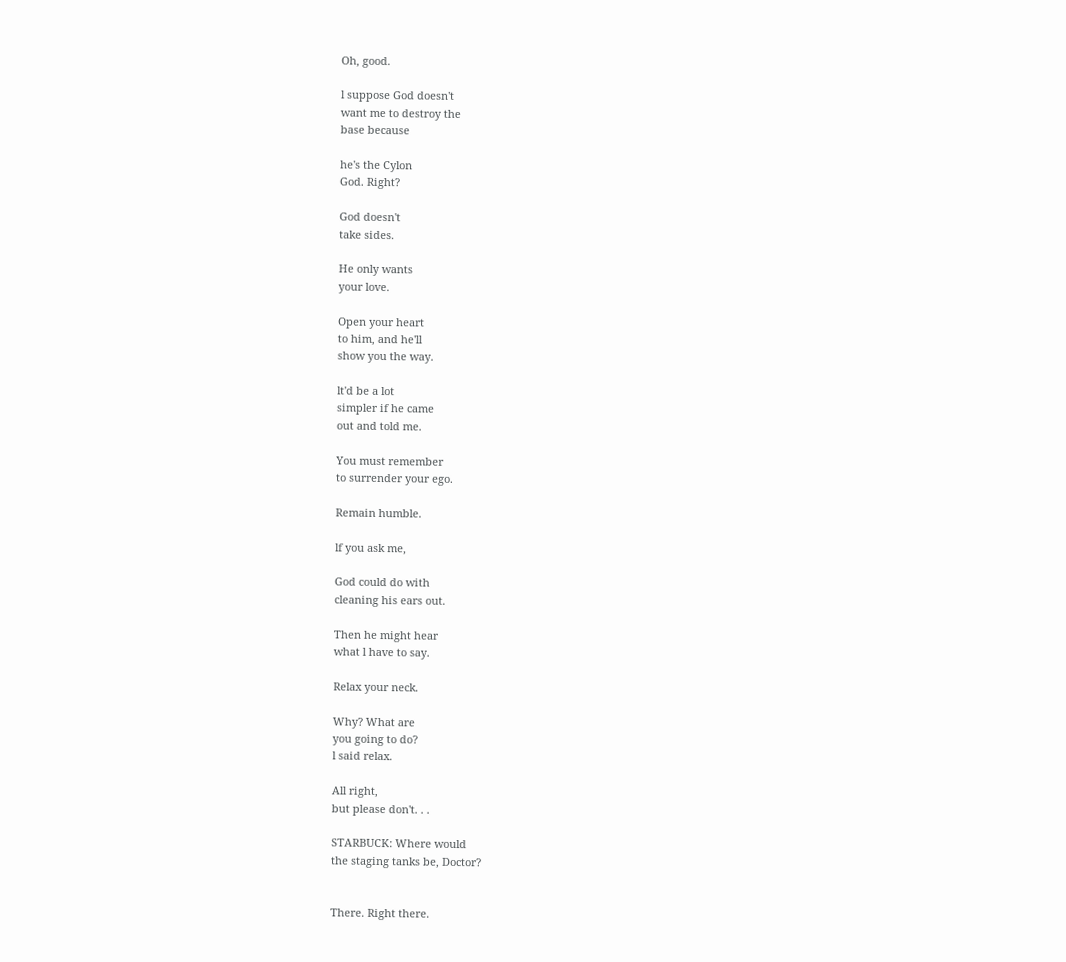Oh, good.

l suppose God doesn't
want me to destroy the
base because

he's the Cylon
God. Right?

God doesn't
take sides.

He only wants
your love.

Open your heart
to him, and he'll
show you the way.

lt'd be a lot
simpler if he came
out and told me.

You must remember
to surrender your ego.

Remain humble.

lf you ask me,

God could do with
cleaning his ears out.

Then he might hear
what l have to say.

Relax your neck.

Why? What are
you going to do?
l said relax.

All right,
but please don't. . .

STARBUCK: Where would
the staging tanks be, Doctor?


There. Right there.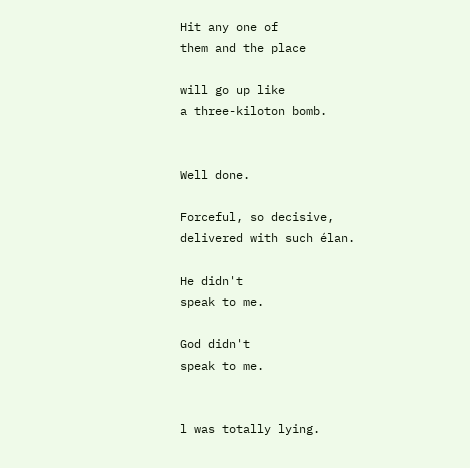Hit any one of
them and the place

will go up like
a three-kiloton bomb.


Well done.

Forceful, so decisive,
delivered with such élan.

He didn't
speak to me.

God didn't
speak to me.


l was totally lying.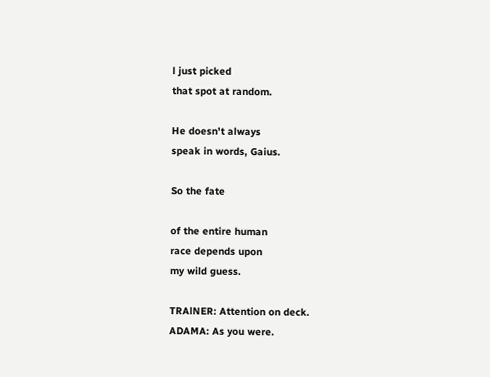l just picked
that spot at random.

He doesn't always
speak in words, Gaius.

So the fate

of the entire human
race depends upon
my wild guess.

TRAlNER: Attention on deck.
ADAMA: As you were.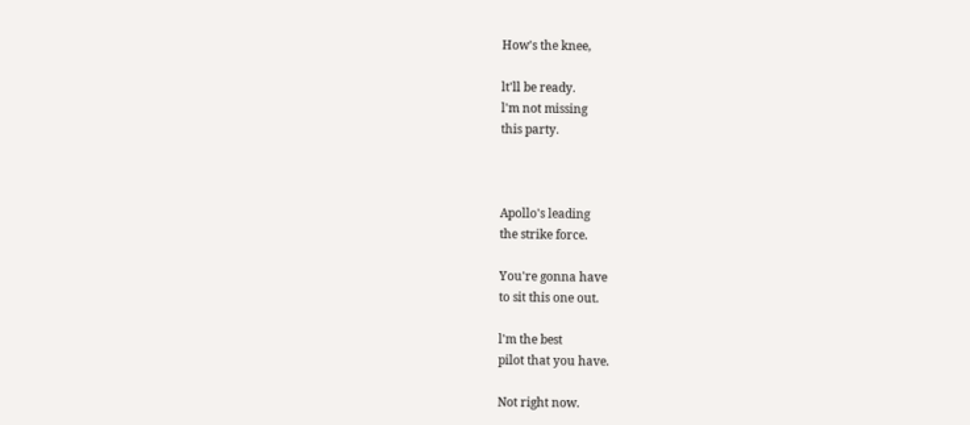How's the knee,

lt'll be ready.
l'm not missing
this party.



Apollo's leading
the strike force.

You're gonna have
to sit this one out.

l'm the best
pilot that you have.

Not right now.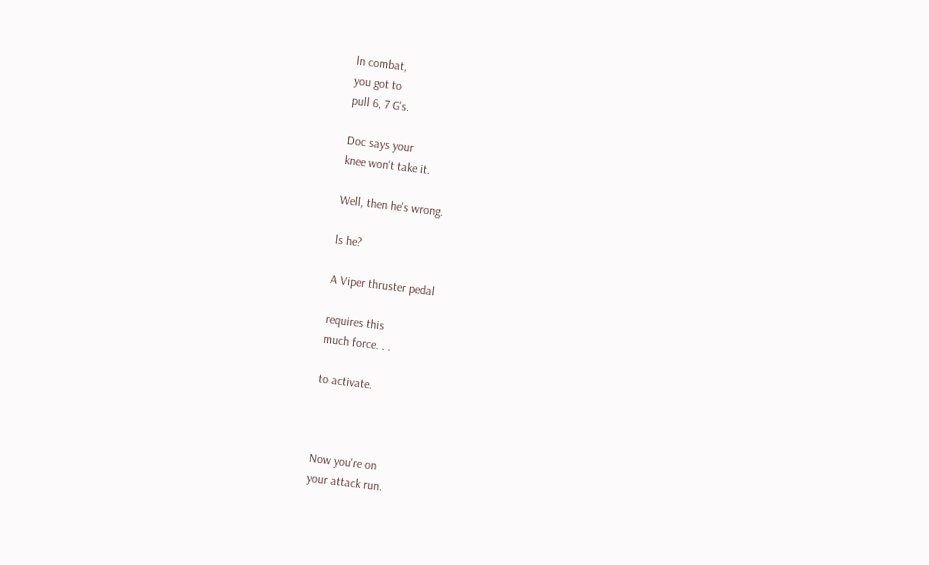ln combat,
you got to
pull 6, 7 G's.

Doc says your
knee won't take it.

Well, then he's wrong.

ls he?

A Viper thruster pedal

requires this
much force. . .

to activate.



Now you're on
your attack run.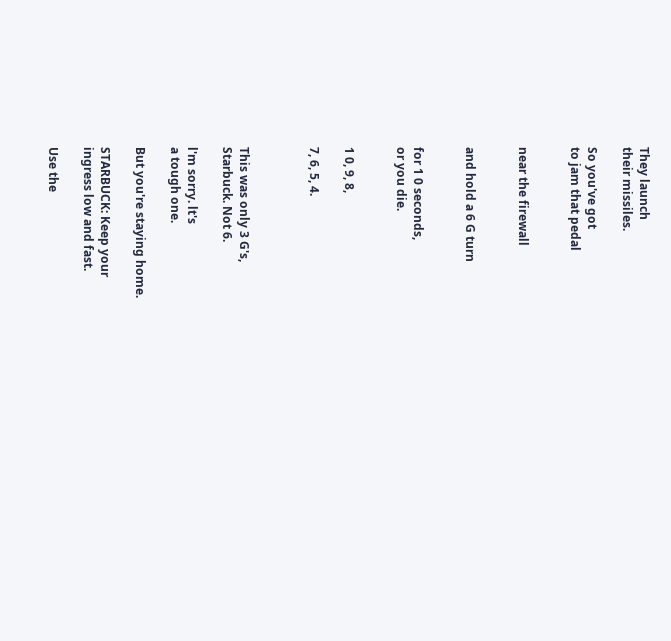They launch
their missiles.

So you've got
to jam that pedal


near the firewall


and hold a 6 G turn


for 1 0 seconds,
or you die.


1 0, 9, 8,

7, 6, 5, 4.



This was only 3 G's,
Starbuck. Not 6.

l'm sorry. lt's
a tough one.

But you're staying home.

STARBUCK: Keep your
ingress low and fast.

Use the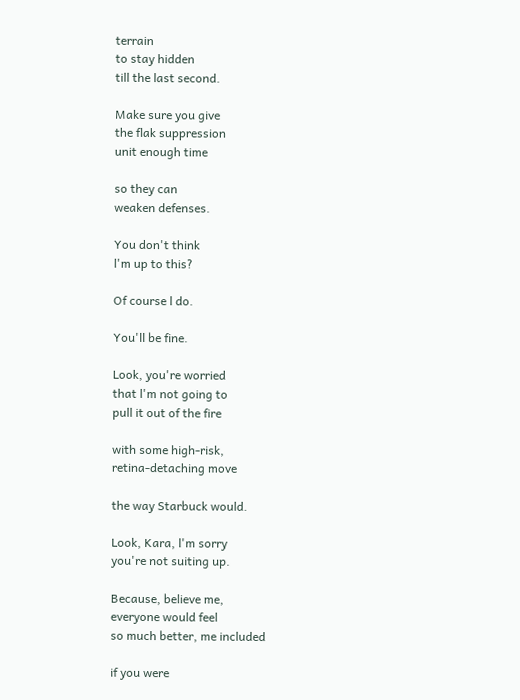terrain
to stay hidden
till the last second.

Make sure you give
the flak suppression
unit enough time

so they can
weaken defenses.

You don't think
l'm up to this?

Of course l do.

You'll be fine.

Look, you're worried
that l'm not going to
pull it out of the fire

with some high-risk,
retina-detaching move

the way Starbuck would.

Look, Kara, l'm sorry
you're not suiting up.

Because, believe me,
everyone would feel
so much better, me included

if you were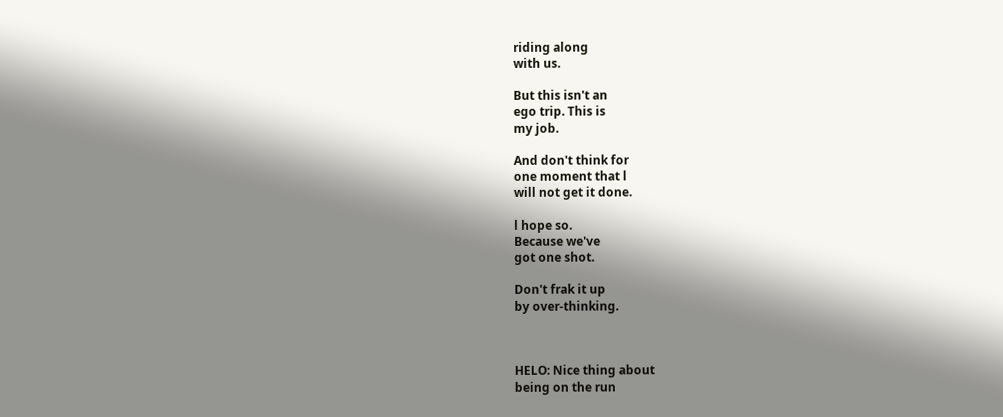riding along
with us.

But this isn't an
ego trip. This is
my job.

And don't think for
one moment that l
will not get it done.

l hope so.
Because we've
got one shot.

Don't frak it up
by over-thinking.



HELO: Nice thing about
being on the run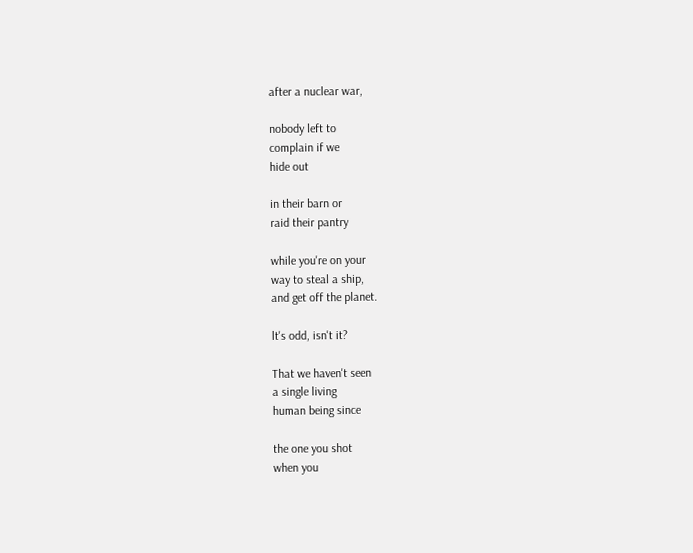after a nuclear war,

nobody left to
complain if we
hide out

in their barn or
raid their pantry

while you're on your
way to steal a ship,
and get off the planet.

lt's odd, isn't it?

That we haven't seen
a single living
human being since

the one you shot
when you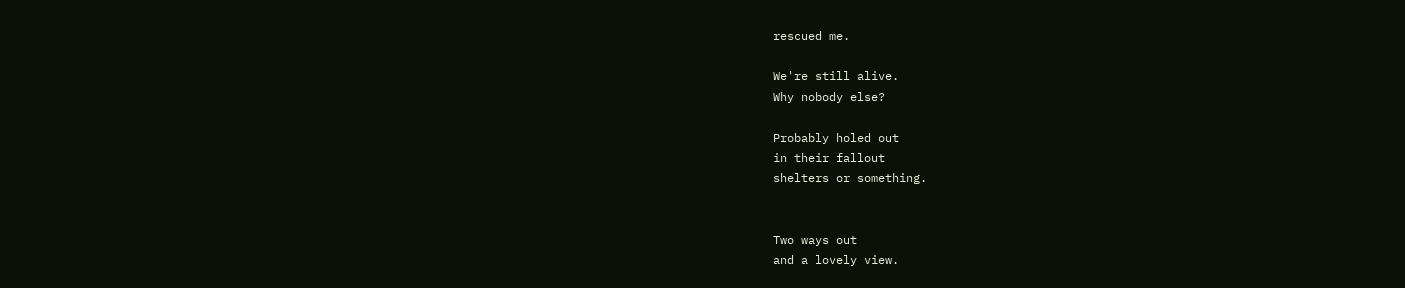rescued me.

We're still alive.
Why nobody else?

Probably holed out
in their fallout
shelters or something.


Two ways out
and a lovely view.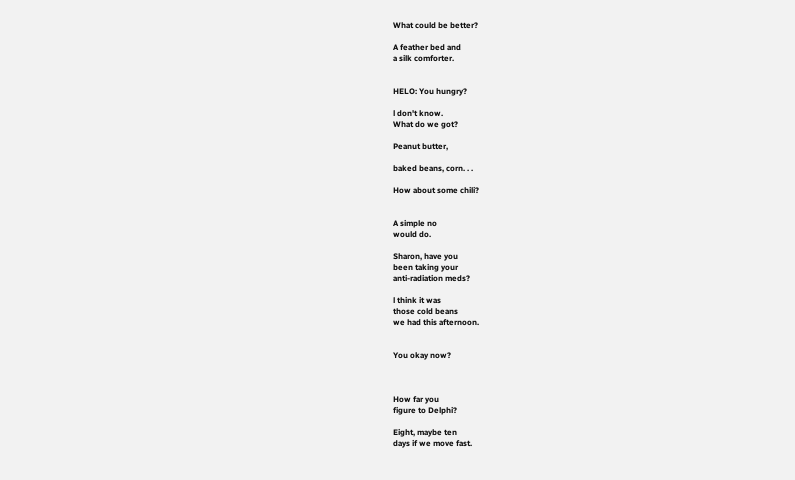What could be better?

A feather bed and
a silk comforter.


HELO: You hungry?

l don't know.
What do we got?

Peanut butter,

baked beans, corn. . .

How about some chili?


A simple no
would do.

Sharon, have you
been taking your
anti-radiation meds?

l think it was
those cold beans
we had this afternoon.


You okay now?



How far you
figure to Delphi?

Eight, maybe ten
days if we move fast.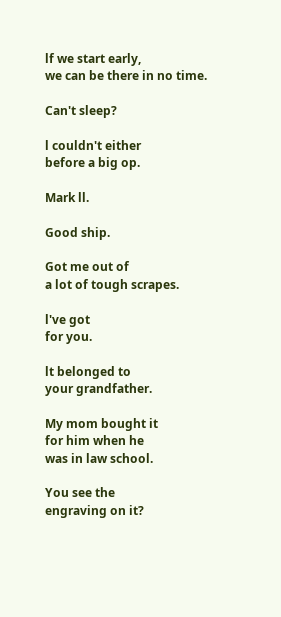lf we start early,
we can be there in no time.

Can't sleep?

l couldn't either
before a big op.

Mark ll.

Good ship.

Got me out of
a lot of tough scrapes.

l've got
for you.

lt belonged to
your grandfather.

My mom bought it
for him when he
was in law school.

You see the
engraving on it?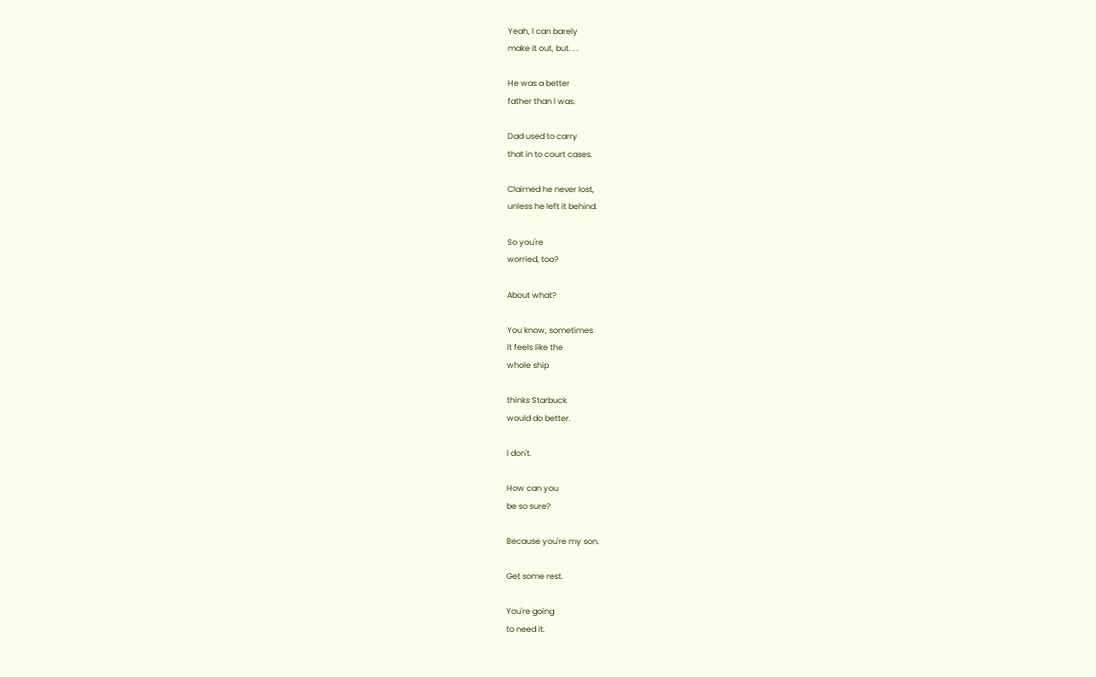Yeah, l can barely
make it out, but. . .

He was a better
father than l was.

Dad used to carry
that in to court cases.

Claimed he never lost,
unless he left it behind.

So you're
worried, too?

About what?

You know, sometimes
it feels like the
whole ship

thinks Starbuck
would do better.

l don't.

How can you
be so sure?

Because you're my son.

Get some rest.

You're going
to need it.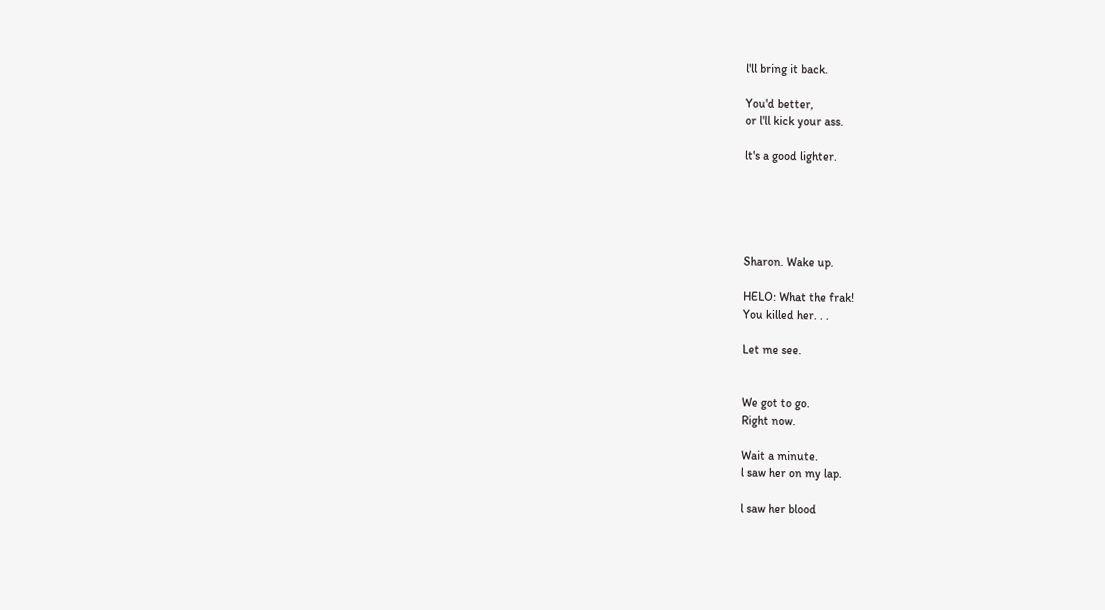l'll bring it back.

You'd better,
or l'll kick your ass.

lt's a good lighter.





Sharon. Wake up.

HELO: What the frak!
You killed her. . .

Let me see.


We got to go.
Right now.

Wait a minute.
l saw her on my lap.

l saw her blood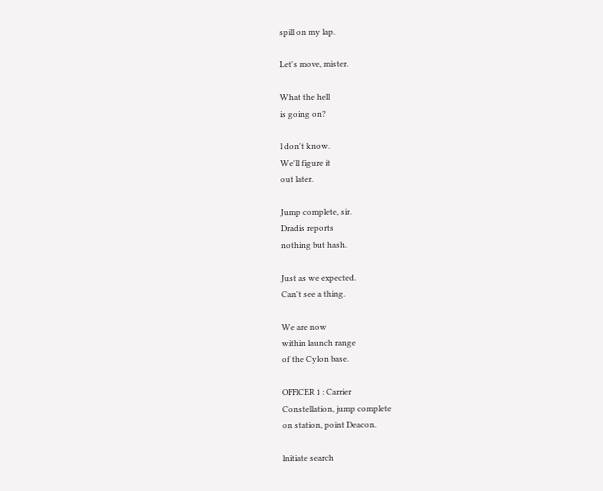spill on my lap.

Let's move, mister.

What the hell
is going on?

l don't know.
We'll figure it
out later.

Jump complete, sir.
Dradis reports
nothing but hash.

Just as we expected.
Can't see a thing.

We are now
within launch range
of the Cylon base.

OFFlCER 1 : Carrier
Constellation, jump complete
on station, point Deacon.

lnitiate search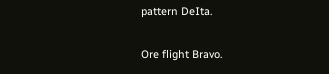pattern DeIta.

Ore flight Bravo.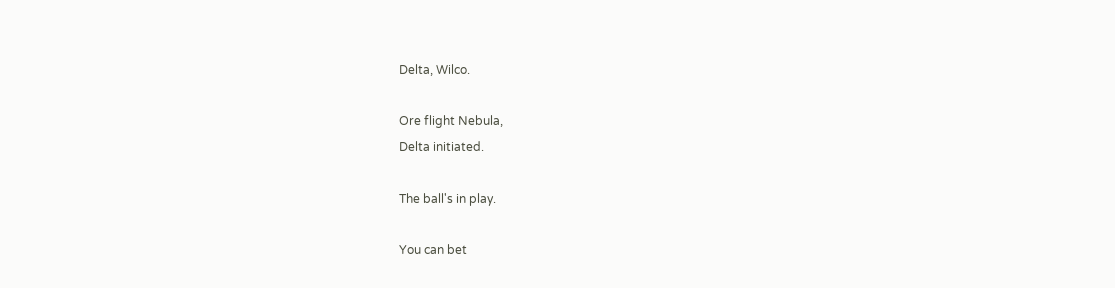Delta, Wilco.

Ore flight Nebula,
Delta initiated.

The ball's in play.

You can bet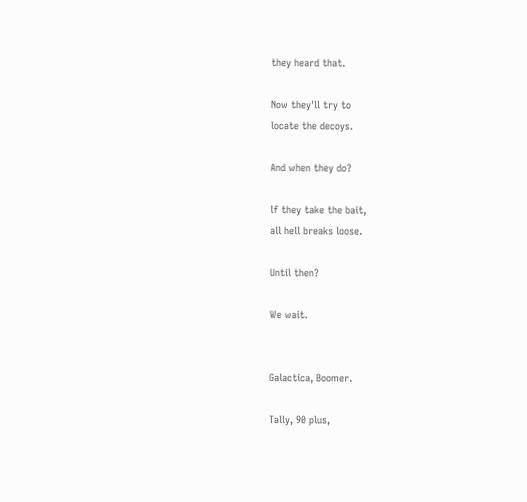they heard that.

Now they'll try to
locate the decoys.

And when they do?

lf they take the bait,
all hell breaks loose.

Until then?

We wait.


Galactica, Boomer.

Tally, 90 plus,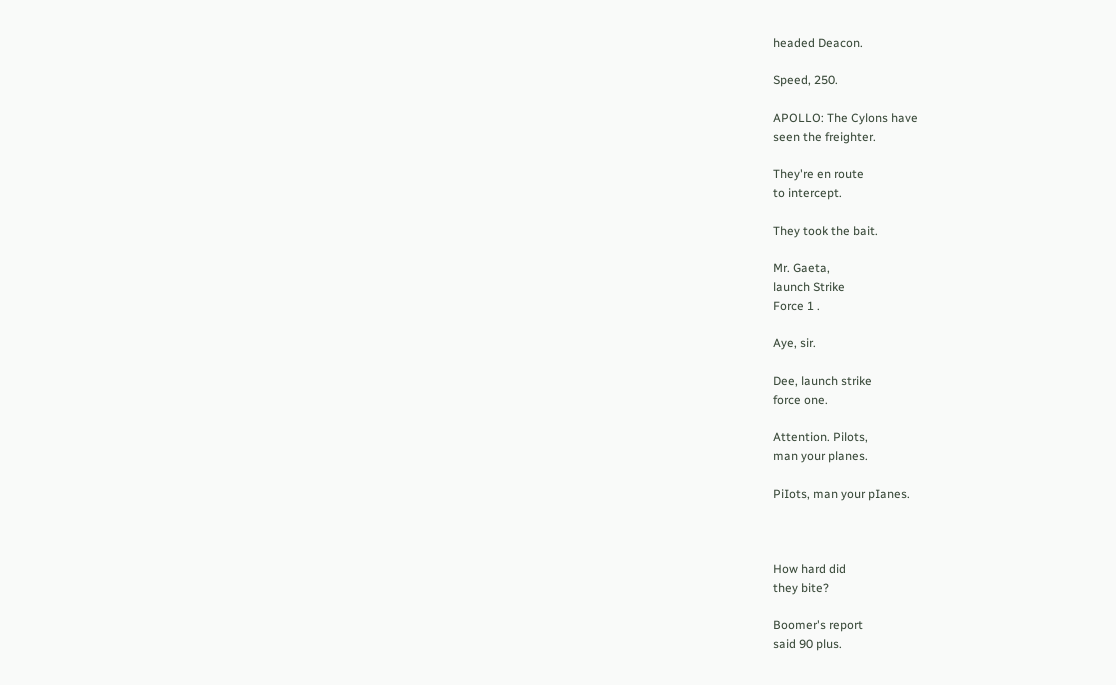headed Deacon.

Speed, 250.

APOLLO: The Cylons have
seen the freighter.

They're en route
to intercept.

They took the bait.

Mr. Gaeta,
launch Strike
Force 1 .

Aye, sir.

Dee, launch strike
force one.

Attention. Pilots,
man your planes.

PiIots, man your pIanes.



How hard did
they bite?

Boomer's report
said 90 plus.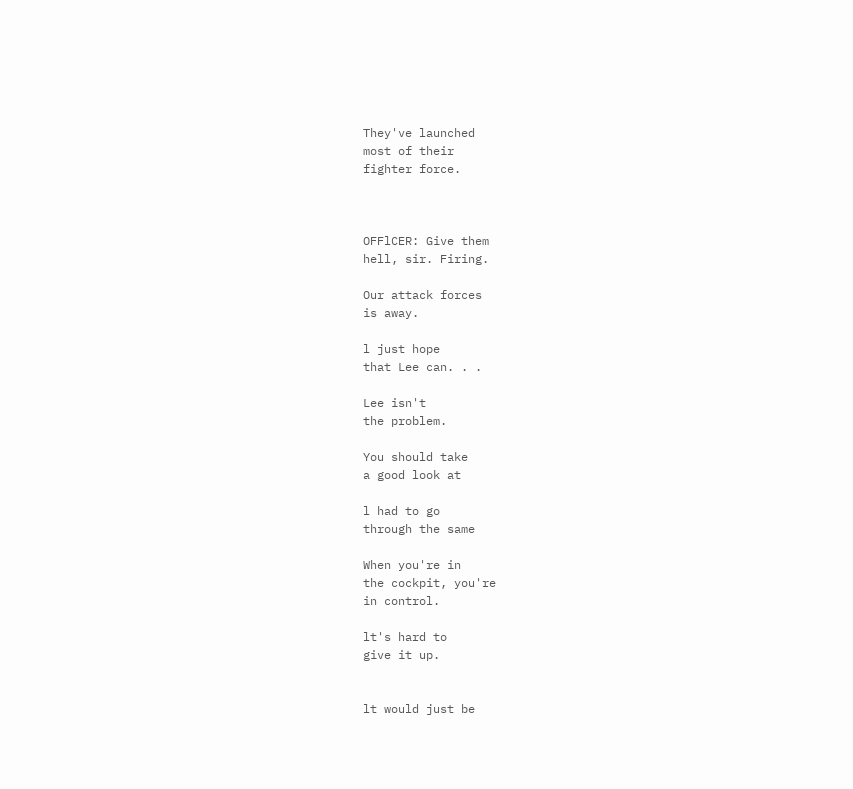They've launched
most of their
fighter force.



OFFlCER: Give them
hell, sir. Firing.

Our attack forces
is away.

l just hope
that Lee can. . .

Lee isn't
the problem.

You should take
a good look at

l had to go
through the same

When you're in
the cockpit, you're
in control.

lt's hard to
give it up.


lt would just be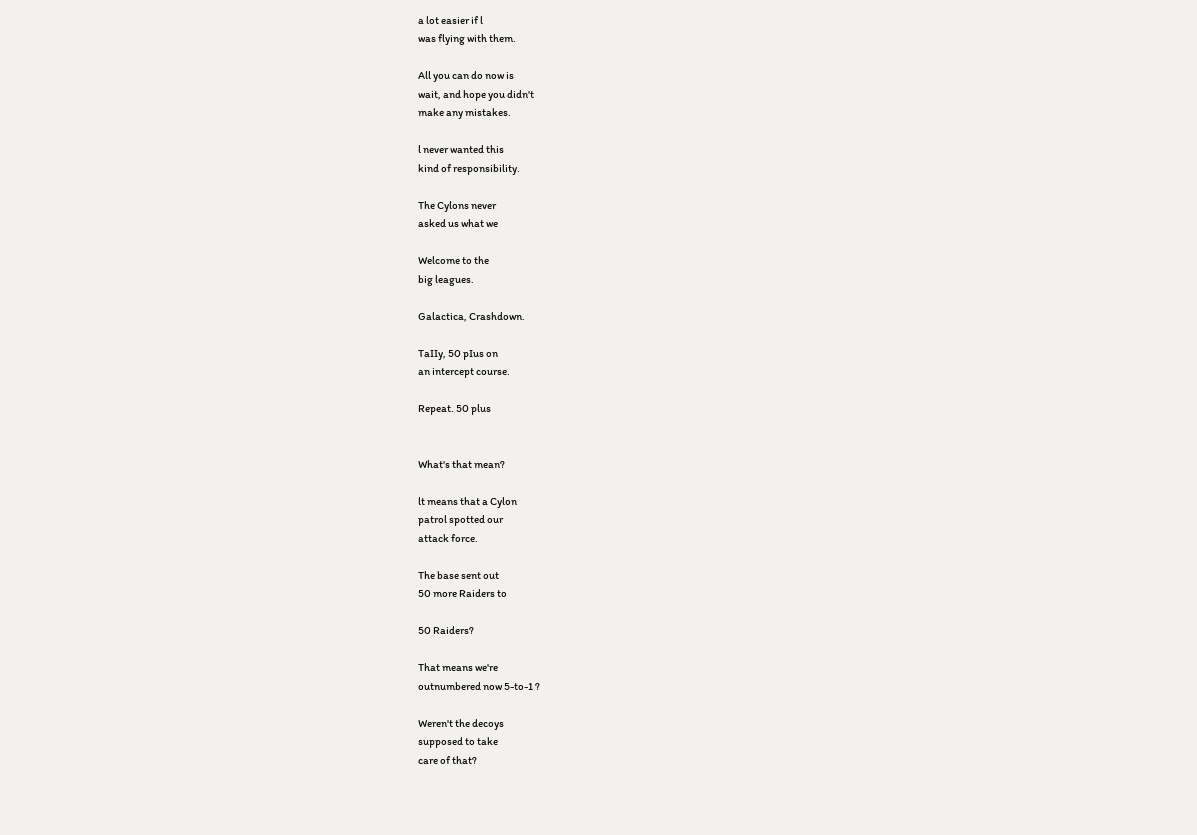a lot easier if l
was flying with them.

All you can do now is
wait, and hope you didn't
make any mistakes.

l never wanted this
kind of responsibility.

The Cylons never
asked us what we

Welcome to the
big leagues.

Galactica, Crashdown.

TaIIy, 50 pIus on
an intercept course.

Repeat. 50 plus


What's that mean?

lt means that a Cylon
patrol spotted our
attack force.

The base sent out
50 more Raiders to

50 Raiders?

That means we're
outnumbered now 5-to-1 ?

Weren't the decoys
supposed to take
care of that?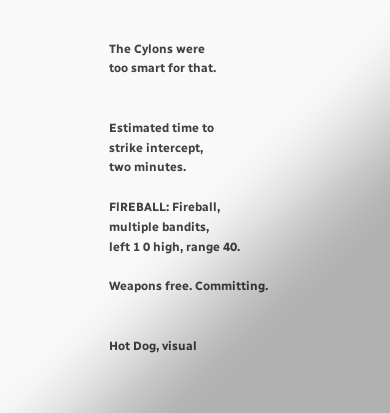The Cylons were
too smart for that.


Estimated time to
strike intercept,
two minutes.

FlREBALL: Fireball,
multiple bandits,
left 1 0 high, range 40.

Weapons free. Committing.


Hot Dog, visual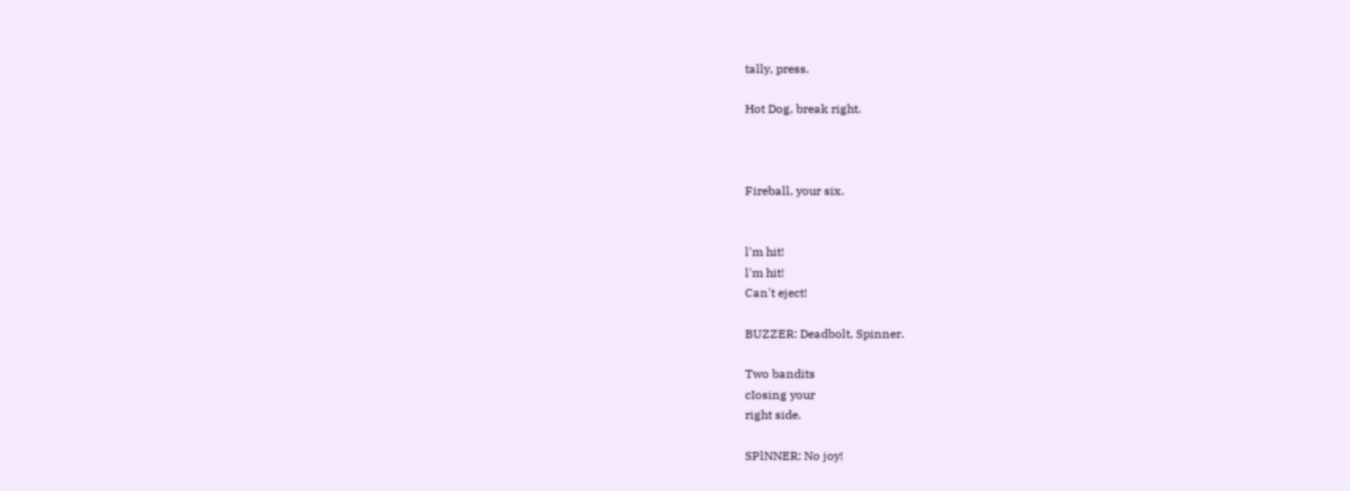tally, press.

Hot Dog, break right.



Fireball, your six.


l'm hit!
l'm hit!
Can't eject!

BUZZER: Deadbolt, Spinner.

Two bandits
cIosing your
right side.

SPlNNER: No joy!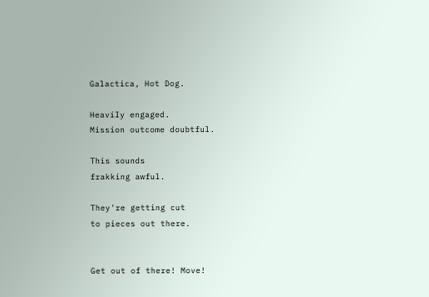Galactica, Hot Dog.

HeaviIy engaged.
Mission outcome doubtful.

This sounds
frakking awful.

They're getting cut
to pieces out there.


Get out of there! Move!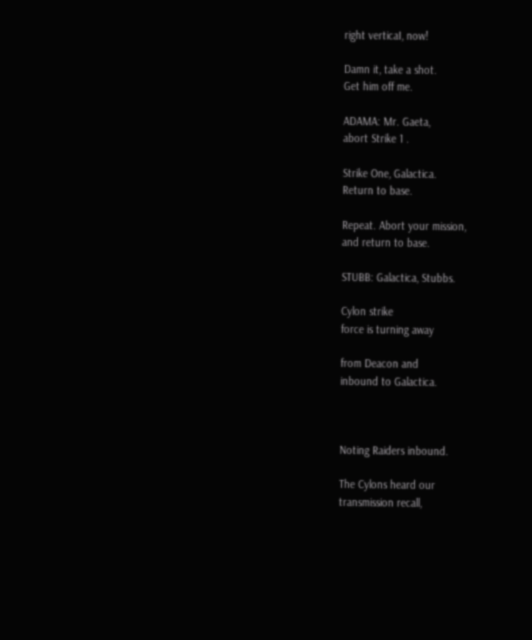right verticaI, now!

Damn it, take a shot.
Get him off me.

ADAMA: Mr. Gaeta,
abort Strike 1 .

Strike One, Galactica.
Return to base.

Repeat. Abort your mission,
and return to base.

STUBB: Galactica, Stubbs.

Cylon strike
force is turning away

from Deacon and
inbound to Galactica.



Noting Raiders inbound.

The Cylons heard our
transmission recall,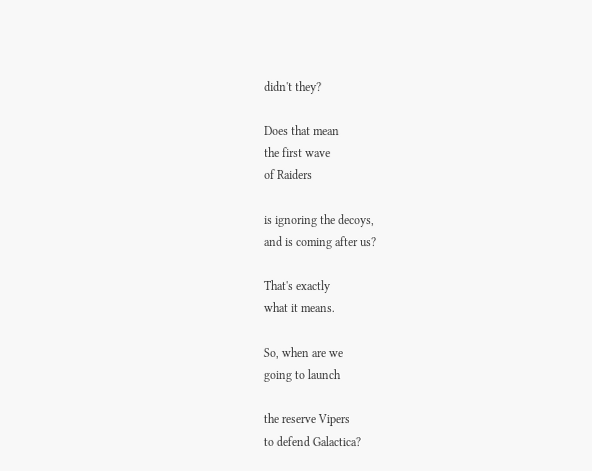didn't they?

Does that mean
the first wave
of Raiders

is ignoring the decoys,
and is coming after us?

That's exactly
what it means.

So, when are we
going to launch

the reserve Vipers
to defend Galactica?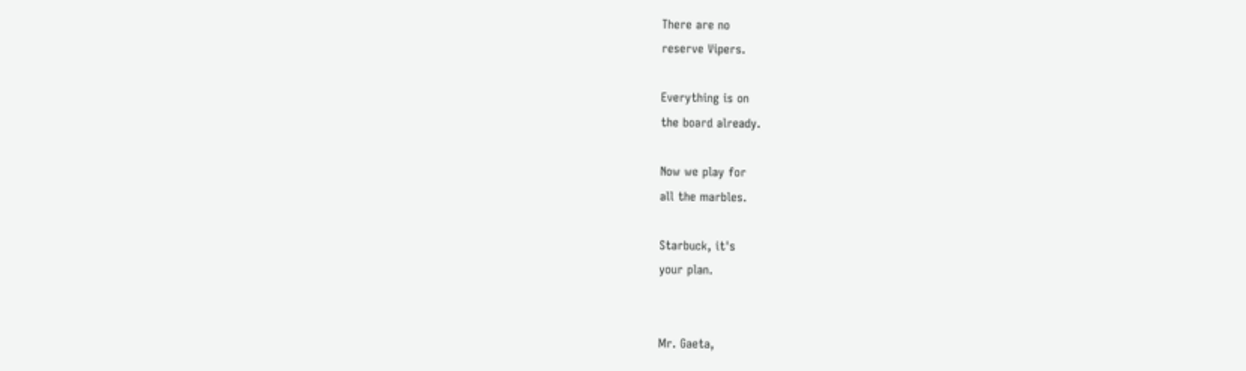There are no
reserve Vipers.

Everything is on
the board already.

Now we play for
all the marbles.

Starbuck, it's
your plan.


Mr. Gaeta,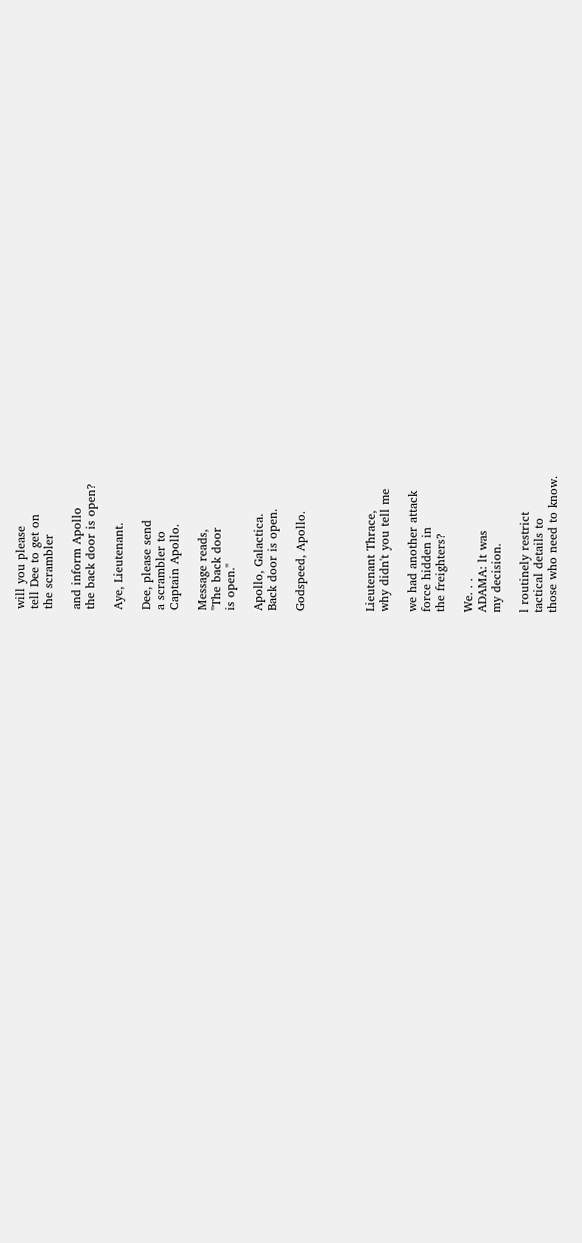will you please
tell Dee to get on
the scrambler

and inform Apollo
the back door is open?

Aye, Lieutenant.

Dee, please send
a scrambler to
Captain Apollo.

Message reads,
"The back door
is open."

Apollo, Galactica.
Back door is open.

Godspeed, Apollo.




Lieutenant Thrace,
why didn't you tell me

we had another attack
force hidden in
the freighters?

We. . .
ADAMA: lt was
my decision.

l routinely restrict
tactical details to
those who need to know.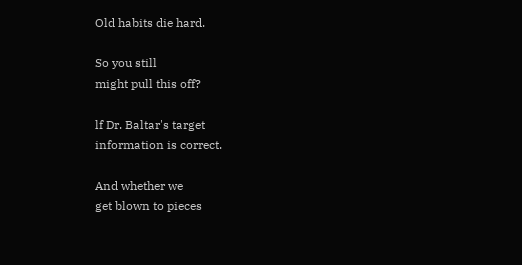Old habits die hard.

So you still
might pull this off?

lf Dr. Baltar's target
information is correct.

And whether we
get blown to pieces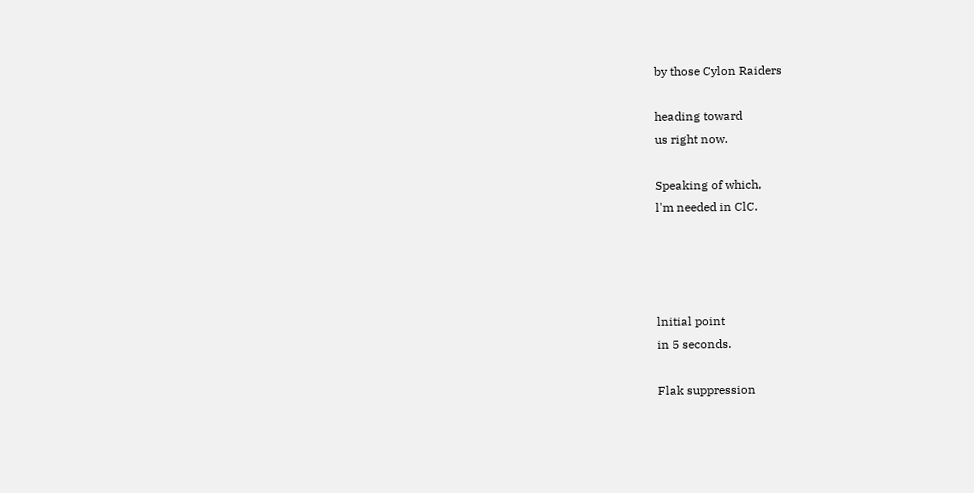by those Cylon Raiders

heading toward
us right now.

Speaking of which,
l'm needed in ClC.




lnitial point
in 5 seconds.

Flak suppression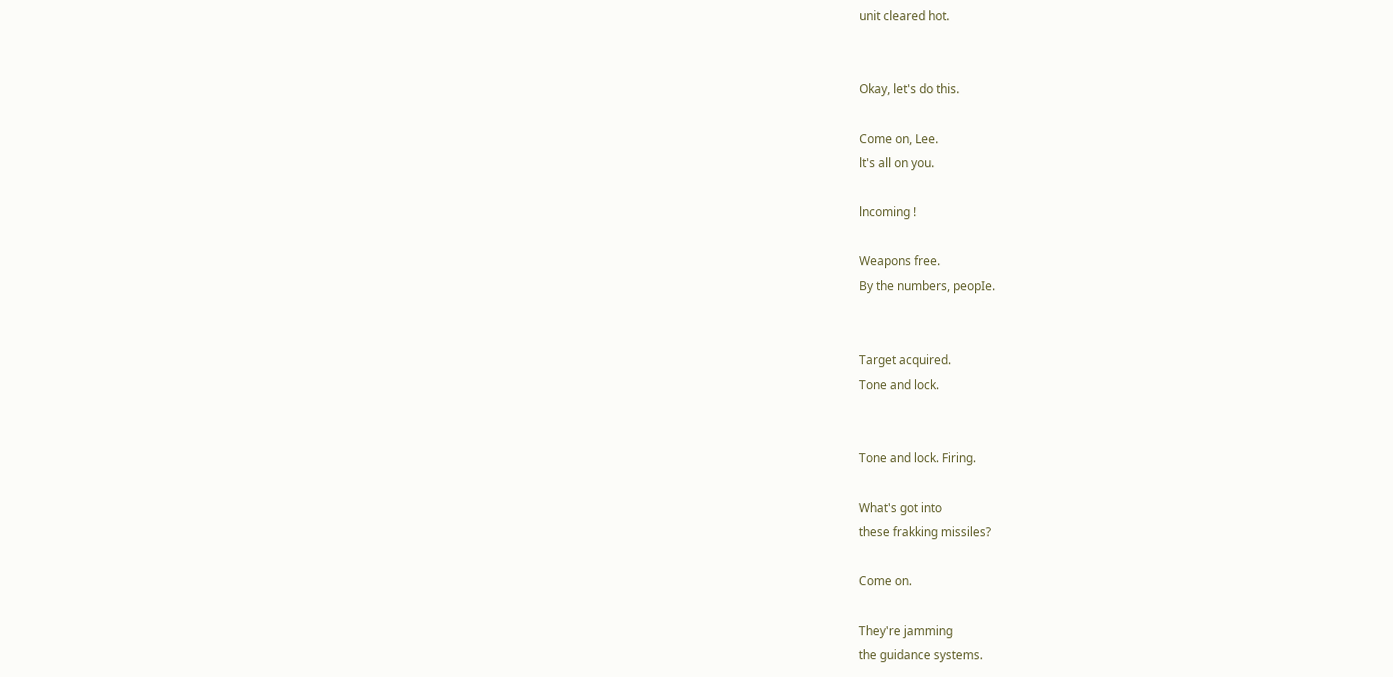unit cleared hot.


Okay, let's do this.

Come on, Lee.
lt's all on you.

lncoming !

Weapons free.
By the numbers, peopIe.


Target acquired.
Tone and lock.


Tone and lock. Firing.

What's got into
these frakking missiles?

Come on.

They're jamming
the guidance systems.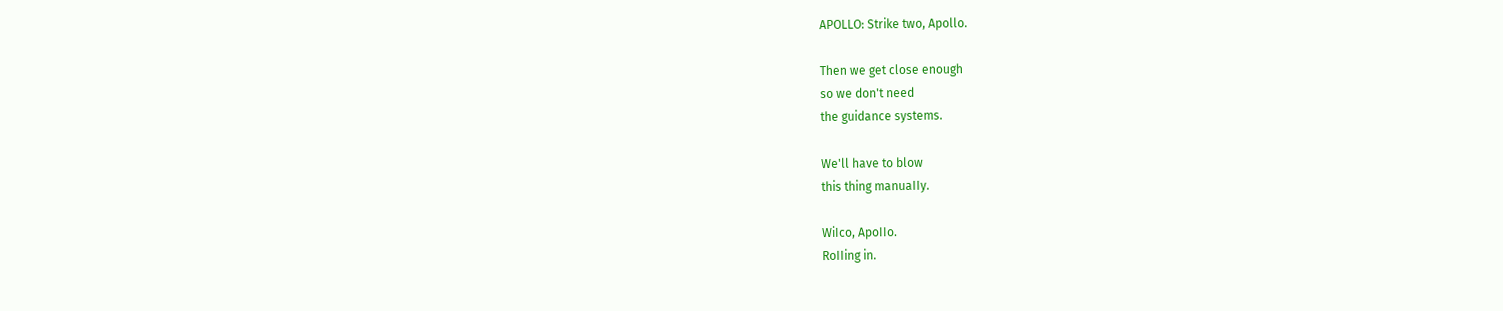APOLLO: Strike two, Apollo.

Then we get close enough
so we don't need
the guidance systems.

We'll have to blow
this thing manuaIIy.

WiIco, ApoIIo.
RoIIing in.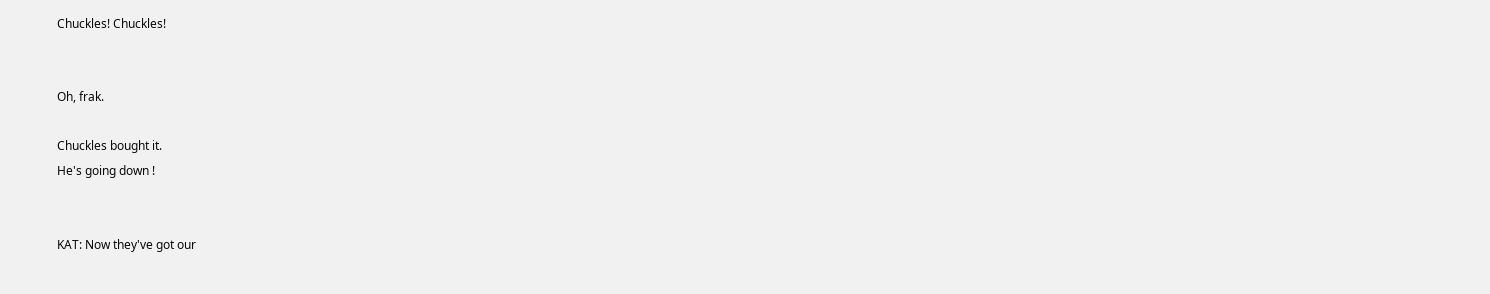Chuckles! Chuckles!


Oh, frak.

Chuckles bought it.
He's going down !


KAT: Now they've got our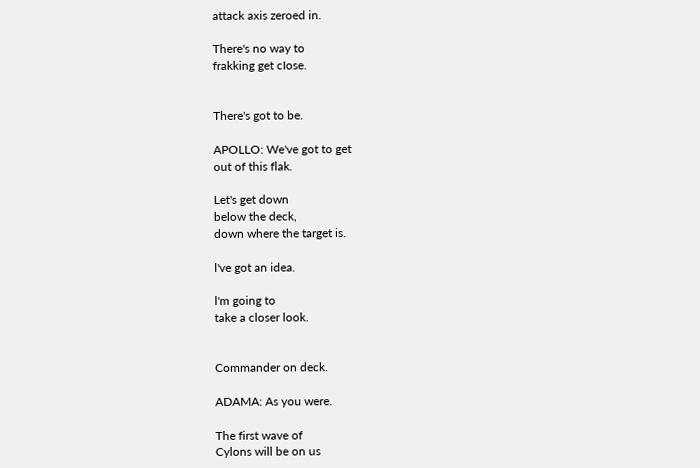attack axis zeroed in.

There's no way to
frakking get cIose.


There's got to be.

APOLLO: We've got to get
out of this flak.

Let's get down
below the deck,
down where the target is.

l've got an idea.

l'm going to
take a closer look.


Commander on deck.

ADAMA: As you were.

The first wave of
Cylons will be on us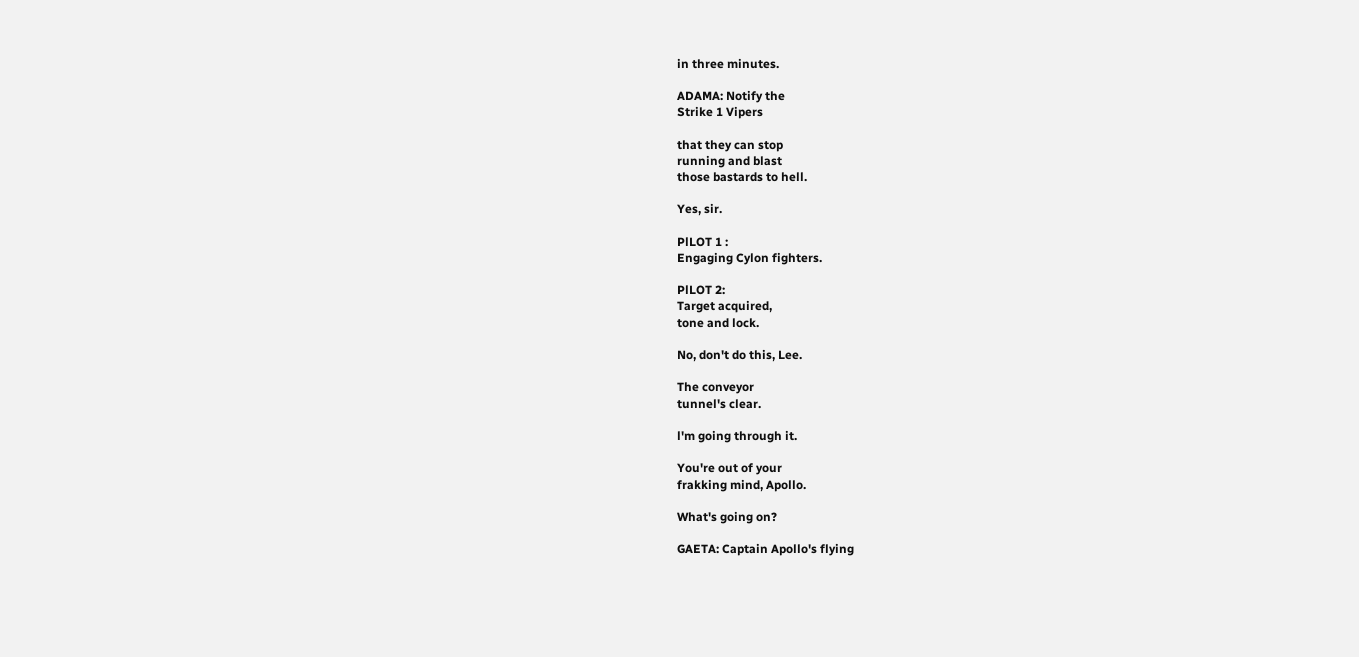in three minutes.

ADAMA: Notify the
Strike 1 Vipers

that they can stop
running and blast
those bastards to hell.

Yes, sir.

PlLOT 1 :
Engaging Cylon fighters.

PlLOT 2:
Target acquired,
tone and lock.

No, don't do this, Lee.

The conveyor
tunnel's clear.

l'm going through it.

You're out of your
frakking mind, Apollo.

What's going on?

GAETA: Captain Apollo's flying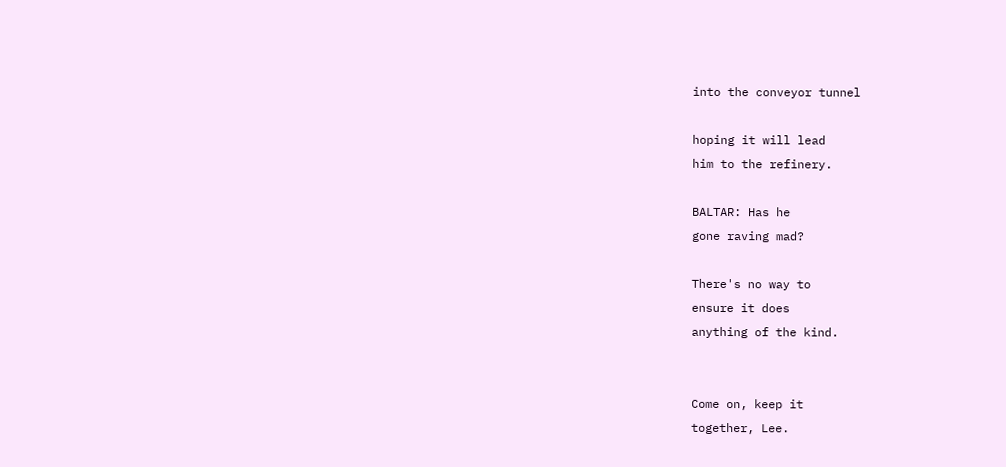into the conveyor tunnel

hoping it will lead
him to the refinery.

BALTAR: Has he
gone raving mad?

There's no way to
ensure it does
anything of the kind.


Come on, keep it
together, Lee.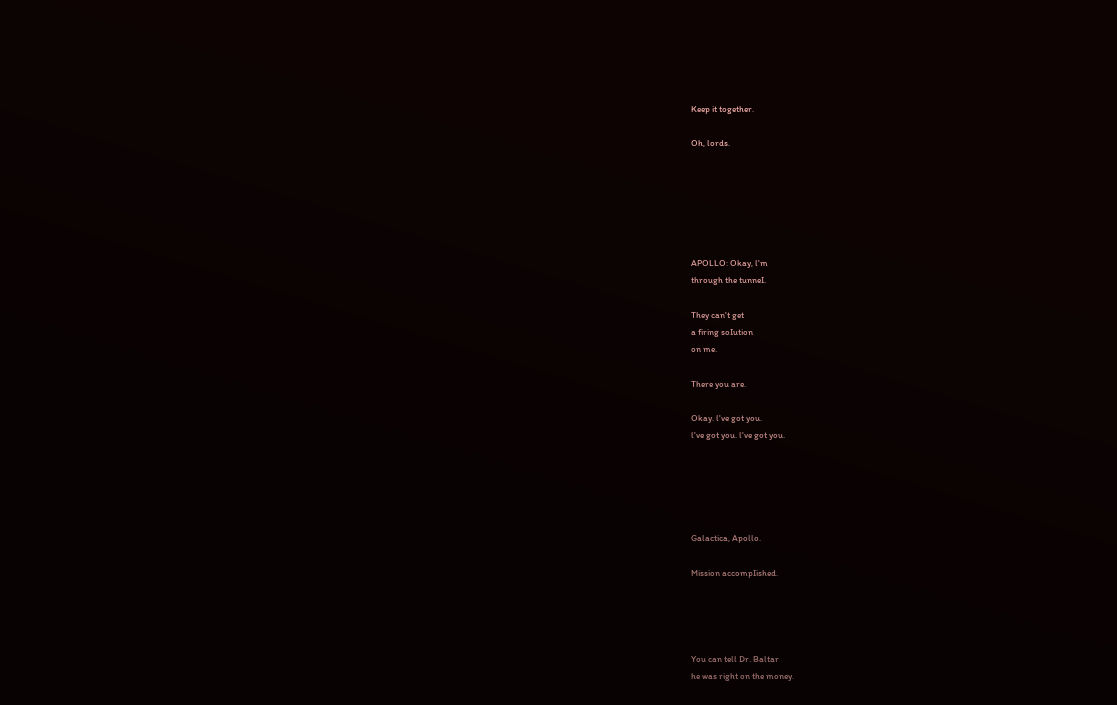Keep it together.

Oh, lords.






APOLLO: Okay, l'm
through the tunneI.

They can't get
a firing soIution
on me.

There you are.

Okay. l've got you.
l've got you. l've got you.





Galactica, Apollo.

Mission accompIished.




You can tell Dr. Baltar
he was right on the money.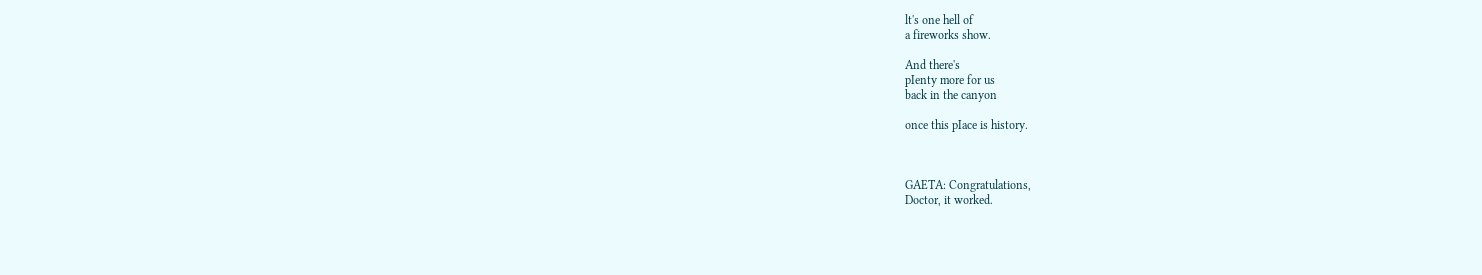lt's one hell of
a fireworks show.

And there's
pIenty more for us
back in the canyon

once this pIace is history.



GAETA: Congratulations,
Doctor, it worked.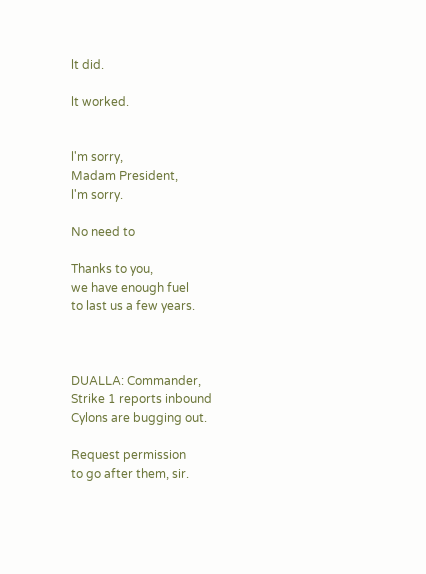lt did.

lt worked.


l'm sorry,
Madam President,
l'm sorry.

No need to

Thanks to you,
we have enough fuel
to last us a few years.



DUALLA: Commander,
Strike 1 reports inbound
Cylons are bugging out.

Request permission
to go after them, sir.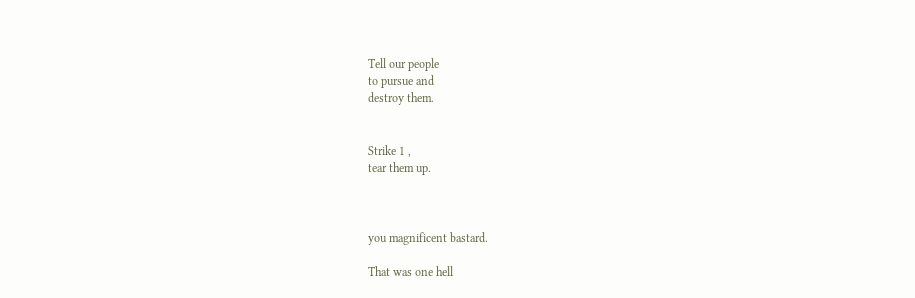Tell our people
to pursue and
destroy them.


Strike 1 ,
tear them up.



you magnificent bastard.

That was one hell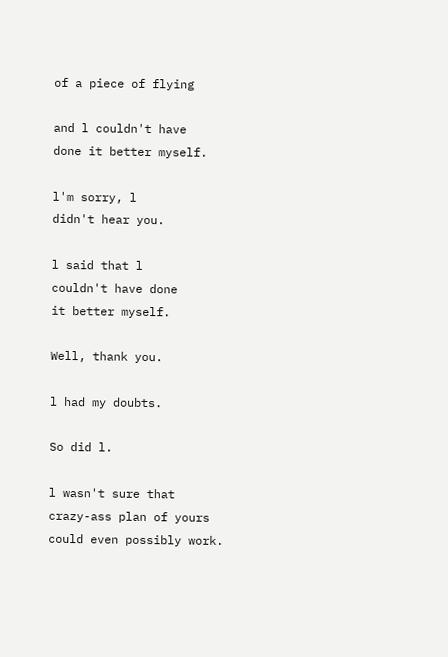of a piece of flying

and l couldn't have
done it better myself.

l'm sorry, l
didn't hear you.

l said that l
couldn't have done
it better myself.

Well, thank you.

l had my doubts.

So did l.

l wasn't sure that
crazy-ass plan of yours
could even possibly work.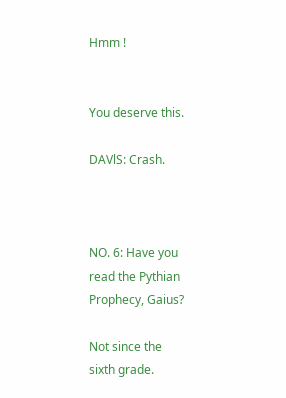Hmm !


You deserve this.

DAVlS: Crash.



NO. 6: Have you
read the Pythian
Prophecy, Gaius?

Not since the
sixth grade.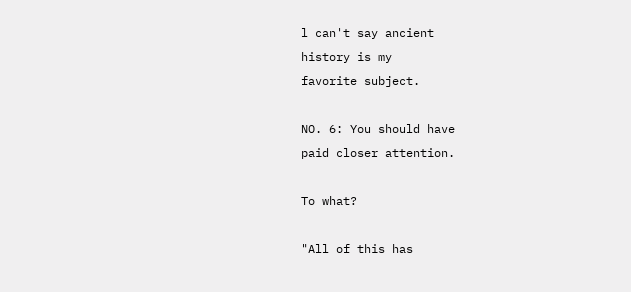l can't say ancient
history is my
favorite subject.

NO. 6: You should have
paid closer attention.

To what?

"All of this has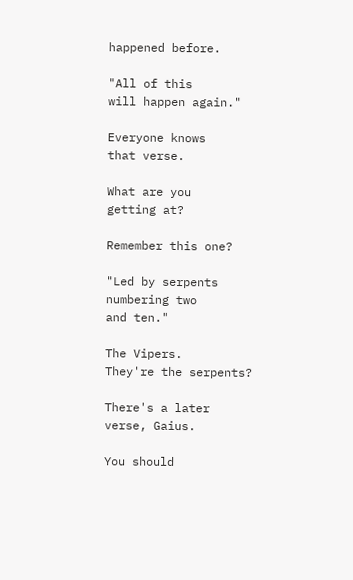happened before.

"All of this
will happen again."

Everyone knows
that verse.

What are you
getting at?

Remember this one?

"Led by serpents
numbering two
and ten."

The Vipers.
They're the serpents?

There's a later
verse, Gaius.

You should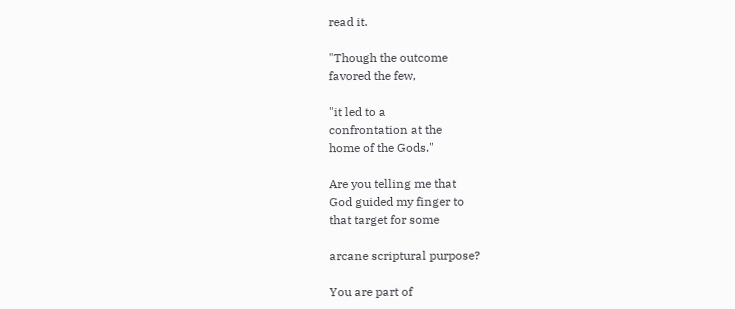read it.

"Though the outcome
favored the few,

"it led to a
confrontation at the
home of the Gods."

Are you telling me that
God guided my finger to
that target for some

arcane scriptural purpose?

You are part of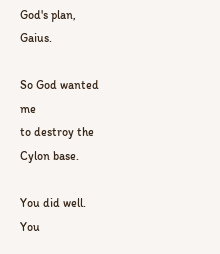God's plan, Gaius.

So God wanted me
to destroy the
Cylon base.

You did well. You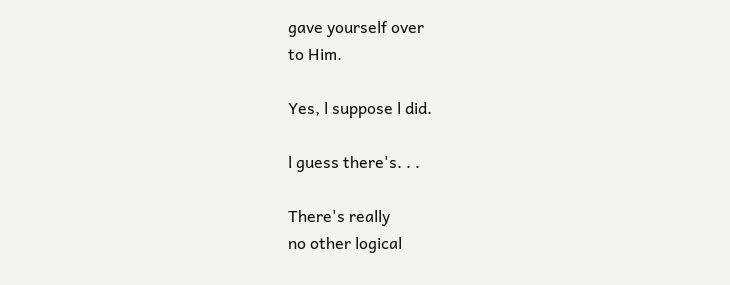gave yourself over
to Him.

Yes, l suppose l did.

l guess there's. . .

There's really
no other logical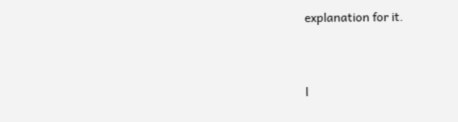explanation for it.


l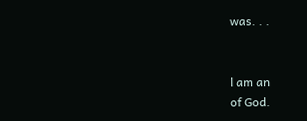was. . .


l am an
of God.